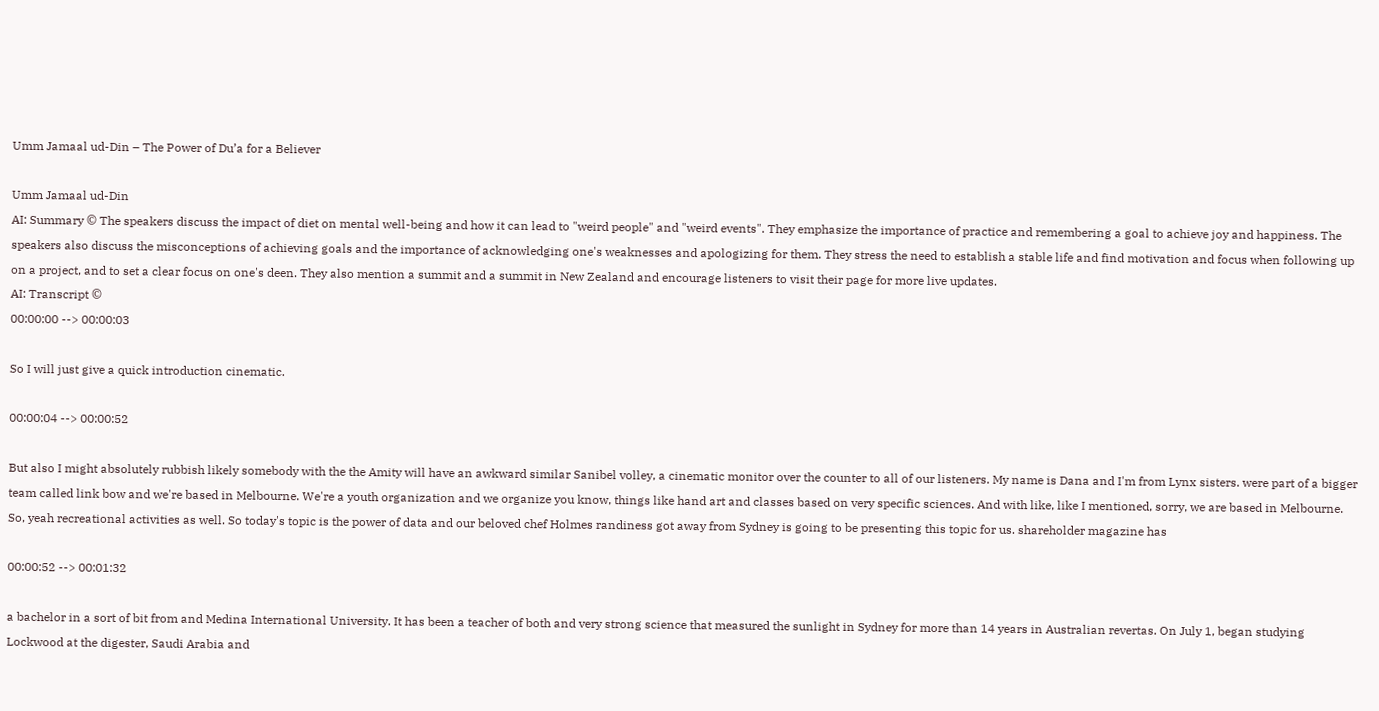Umm Jamaal ud-Din – The Power of Du’a for a Believer

Umm Jamaal ud-Din
AI: Summary © The speakers discuss the impact of diet on mental well-being and how it can lead to "weird people" and "weird events". They emphasize the importance of practice and remembering a goal to achieve joy and happiness. The speakers also discuss the misconceptions of achieving goals and the importance of acknowledging one's weaknesses and apologizing for them. They stress the need to establish a stable life and find motivation and focus when following up on a project, and to set a clear focus on one's deen. They also mention a summit and a summit in New Zealand and encourage listeners to visit their page for more live updates.
AI: Transcript ©
00:00:00 --> 00:00:03

So I will just give a quick introduction cinematic.

00:00:04 --> 00:00:52

But also I might absolutely rubbish likely somebody with the the Amity will have an awkward similar Sanibel volley, a cinematic monitor over the counter to all of our listeners. My name is Dana and I'm from Lynx sisters. were part of a bigger team called link bow and we're based in Melbourne. We're a youth organization and we organize you know, things like hand art and classes based on very specific sciences. And with like, like I mentioned, sorry, we are based in Melbourne. So, yeah recreational activities as well. So today's topic is the power of data and our beloved chef Holmes randiness got away from Sydney is going to be presenting this topic for us. shareholder magazine has

00:00:52 --> 00:01:32

a bachelor in a sort of bit from and Medina International University. It has been a teacher of both and very strong science that measured the sunlight in Sydney for more than 14 years in Australian revertas. On July 1, began studying Lockwood at the digester, Saudi Arabia and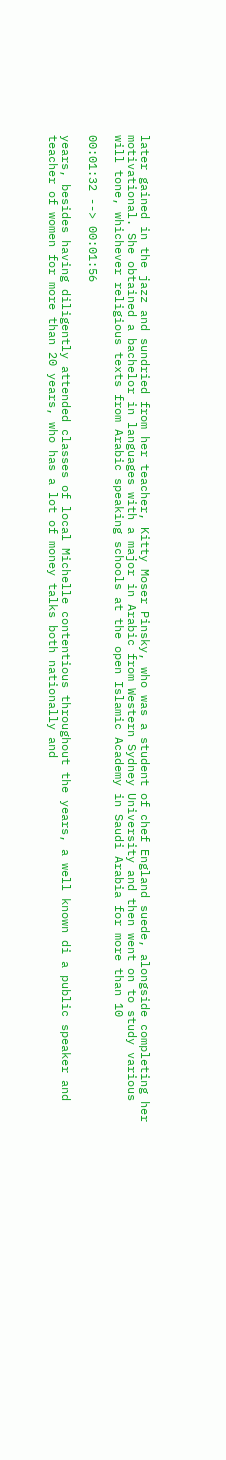later gained in the jazz and sundried from her teacher, Kitty Moser Pinsky, who was a student of chef England suede, alongside completing her motivational. She obtained a bachelor in languages with a major in Arabic from Western Sydney University and then went on to study various will tone, whichever religious texts from Arabic speaking schools at the open Islamic Academy in Saudi Arabia for more than 10

00:01:32 --> 00:01:56

years, besides having diligently attended classes of local Michelle contentious throughout the years, a well known di a public speaker and teacher of women for more than 20 years, who has a lot of money talks both nationally and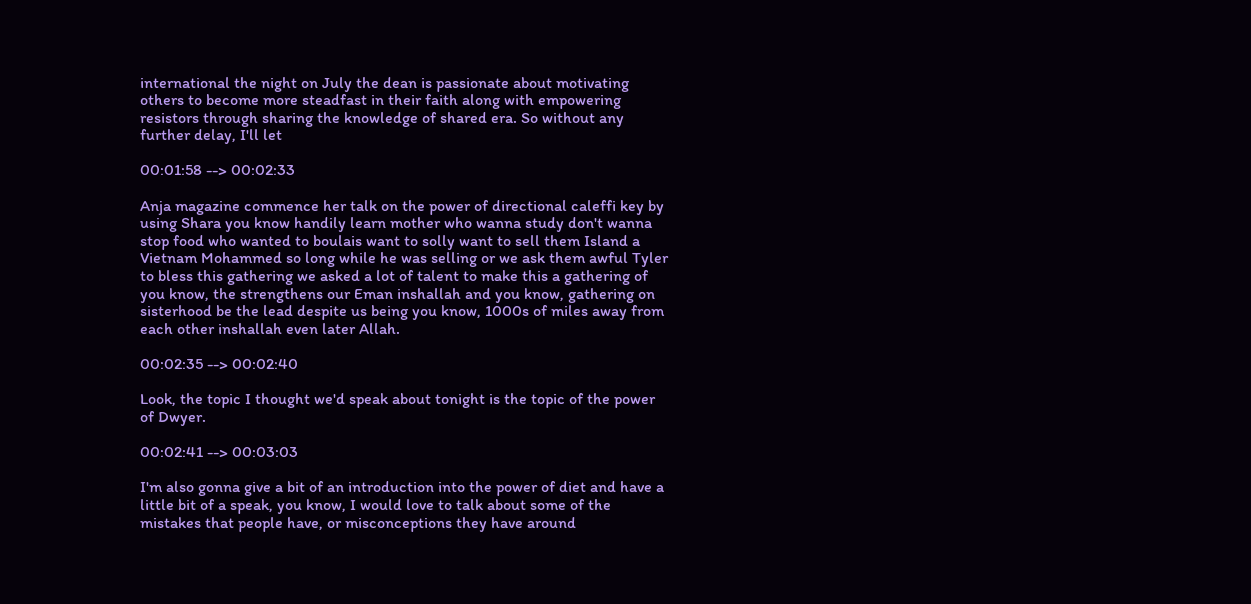international the night on July the dean is passionate about motivating others to become more steadfast in their faith along with empowering resistors through sharing the knowledge of shared era. So without any further delay, I'll let

00:01:58 --> 00:02:33

Anja magazine commence her talk on the power of directional caleffi key by using Shara you know handily learn mother who wanna study don't wanna stop food who wanted to boulais want to solly want to sell them Island a Vietnam Mohammed so long while he was selling or we ask them awful Tyler to bless this gathering we asked a lot of talent to make this a gathering of you know, the strengthens our Eman inshallah and you know, gathering on sisterhood be the lead despite us being you know, 1000s of miles away from each other inshallah even later Allah.

00:02:35 --> 00:02:40

Look, the topic I thought we'd speak about tonight is the topic of the power of Dwyer.

00:02:41 --> 00:03:03

I'm also gonna give a bit of an introduction into the power of diet and have a little bit of a speak, you know, I would love to talk about some of the mistakes that people have, or misconceptions they have around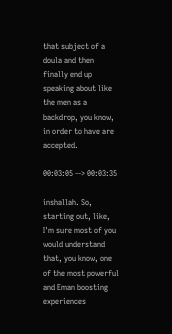that subject of a doula and then finally end up speaking about like the men as a backdrop, you know, in order to have are accepted.

00:03:05 --> 00:03:35

inshallah. So, starting out, like, I'm sure most of you would understand that, you know, one of the most powerful and Eman boosting experiences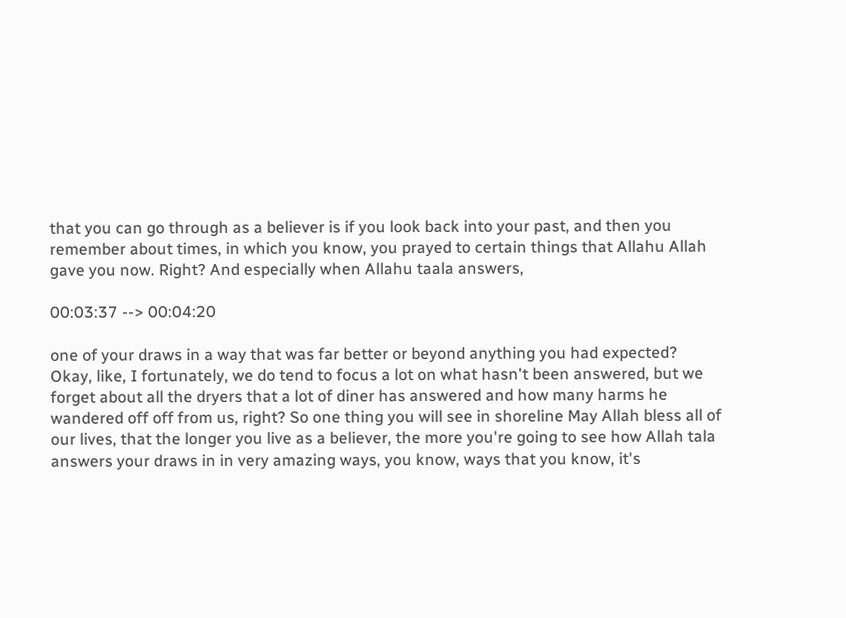that you can go through as a believer is if you look back into your past, and then you remember about times, in which you know, you prayed to certain things that Allahu Allah gave you now. Right? And especially when Allahu taala answers,

00:03:37 --> 00:04:20

one of your draws in a way that was far better or beyond anything you had expected? Okay, like, I fortunately, we do tend to focus a lot on what hasn't been answered, but we forget about all the dryers that a lot of diner has answered and how many harms he wandered off off from us, right? So one thing you will see in shoreline May Allah bless all of our lives, that the longer you live as a believer, the more you're going to see how Allah tala answers your draws in in very amazing ways, you know, ways that you know, it's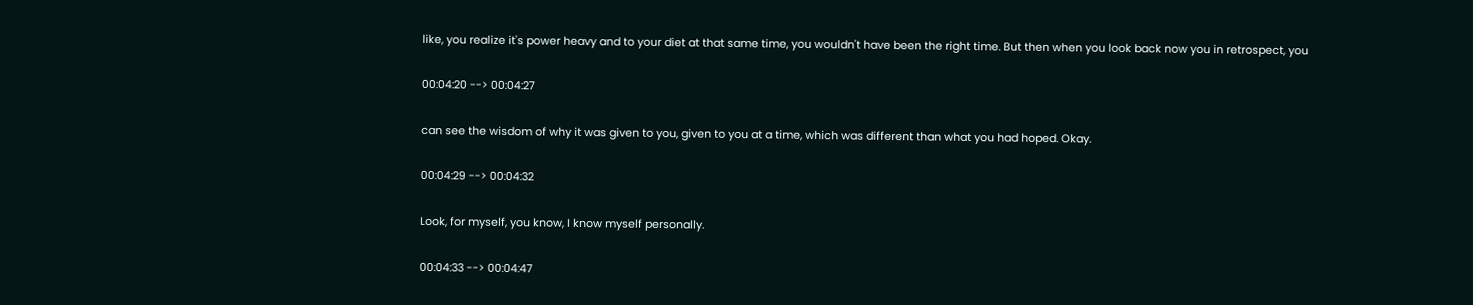like, you realize it's power heavy and to your diet at that same time, you wouldn't have been the right time. But then when you look back now you in retrospect, you

00:04:20 --> 00:04:27

can see the wisdom of why it was given to you, given to you at a time, which was different than what you had hoped. Okay.

00:04:29 --> 00:04:32

Look, for myself, you know, I know myself personally.

00:04:33 --> 00:04:47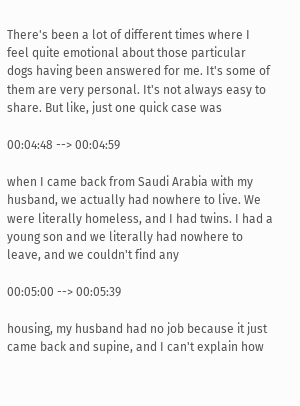There's been a lot of different times where I feel quite emotional about those particular dogs having been answered for me. It's some of them are very personal. It's not always easy to share. But like, just one quick case was

00:04:48 --> 00:04:59

when I came back from Saudi Arabia with my husband, we actually had nowhere to live. We were literally homeless, and I had twins. I had a young son and we literally had nowhere to leave, and we couldn't find any

00:05:00 --> 00:05:39

housing, my husband had no job because it just came back and supine, and I can't explain how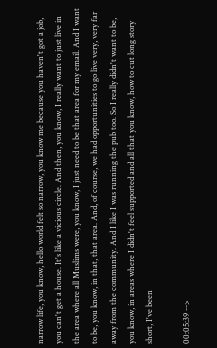narrow life, you know, hello world felt so narrow, you know me because you haven't got a job, you can't get a house. It's like a vicious circle. And then, you know, I really want to just live in the area where all Muslims were, you know, I just need to be that area for my email. And I want to be, you know, in that, that area. And, of course, we had opportunities to go live very, very far away from the community. And I like I was running the pub too. So I really didn't want to be, you know, in areas where I didn't feel supported and all that you know, how to cut long story short, I've been

00:05:39 -->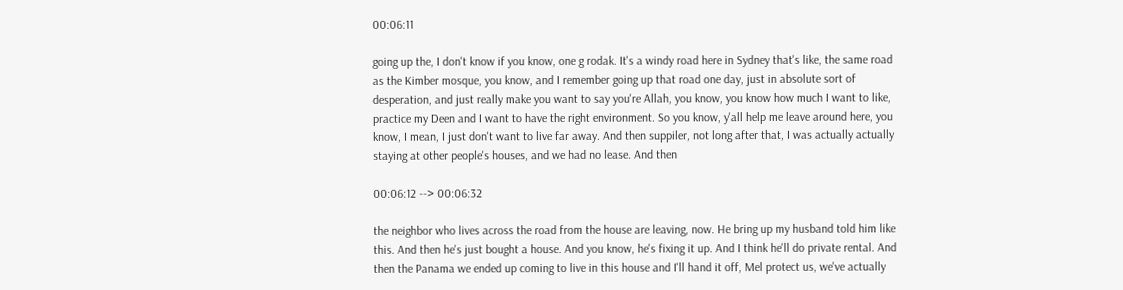00:06:11

going up the, I don't know if you know, one g rodak. It's a windy road here in Sydney that's like, the same road as the Kimber mosque, you know, and I remember going up that road one day, just in absolute sort of desperation, and just really make you want to say you're Allah, you know, you know how much I want to like, practice my Deen and I want to have the right environment. So you know, y'all help me leave around here, you know, I mean, I just don't want to live far away. And then suppiler, not long after that, I was actually actually staying at other people's houses, and we had no lease. And then

00:06:12 --> 00:06:32

the neighbor who lives across the road from the house are leaving, now. He bring up my husband told him like this. And then he's just bought a house. And you know, he's fixing it up. And I think he'll do private rental. And then the Panama we ended up coming to live in this house and I'll hand it off, Mel protect us, we've actually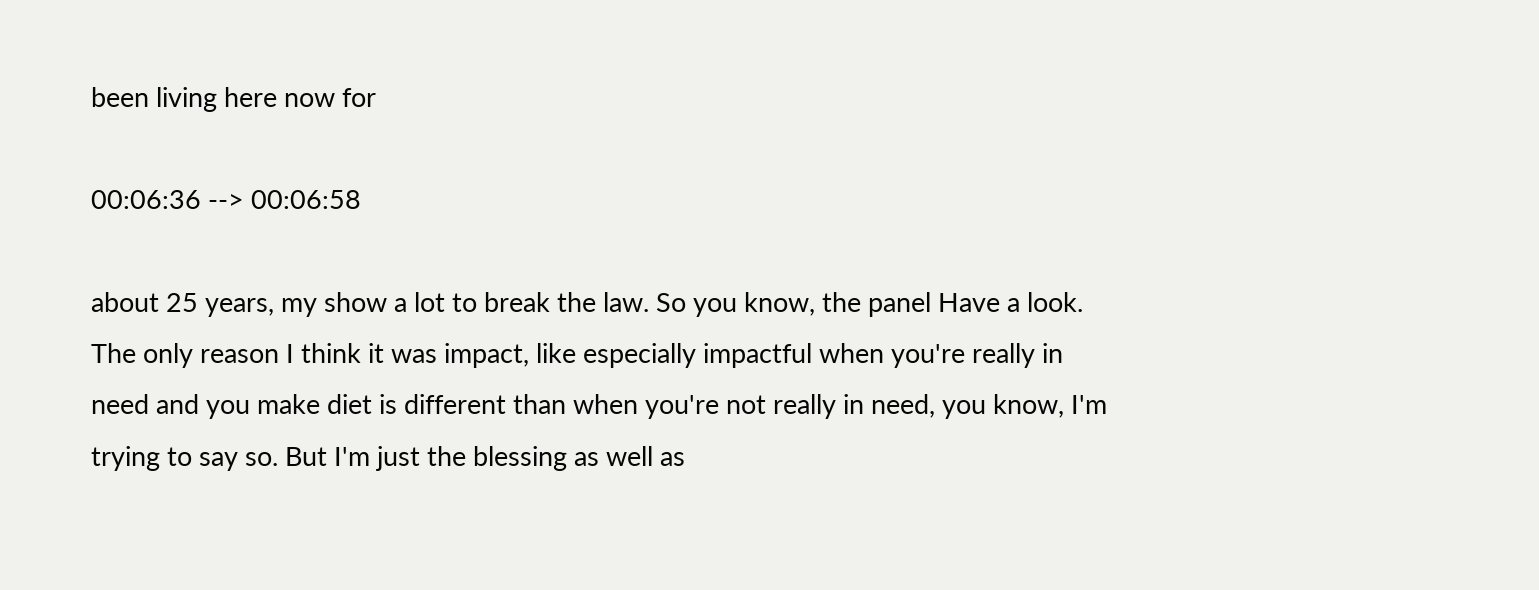been living here now for

00:06:36 --> 00:06:58

about 25 years, my show a lot to break the law. So you know, the panel Have a look. The only reason I think it was impact, like especially impactful when you're really in need and you make diet is different than when you're not really in need, you know, I'm trying to say so. But I'm just the blessing as well as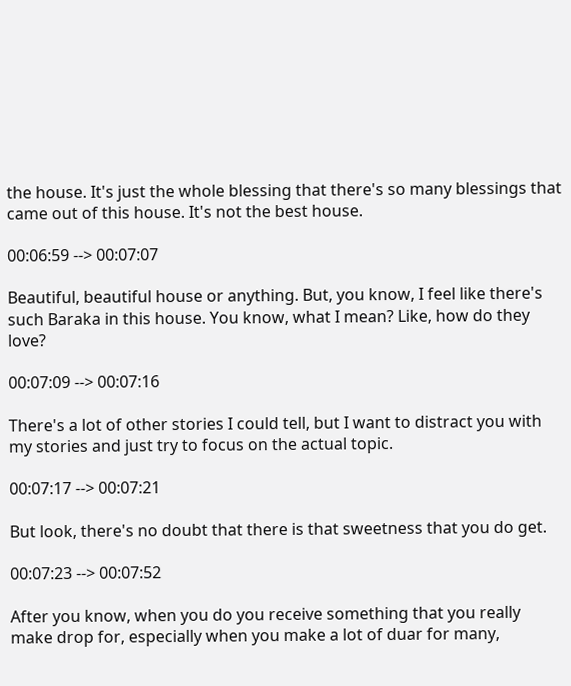the house. It's just the whole blessing that there's so many blessings that came out of this house. It's not the best house.

00:06:59 --> 00:07:07

Beautiful, beautiful house or anything. But, you know, I feel like there's such Baraka in this house. You know, what I mean? Like, how do they love?

00:07:09 --> 00:07:16

There's a lot of other stories I could tell, but I want to distract you with my stories and just try to focus on the actual topic.

00:07:17 --> 00:07:21

But look, there's no doubt that there is that sweetness that you do get.

00:07:23 --> 00:07:52

After you know, when you do you receive something that you really make drop for, especially when you make a lot of duar for many,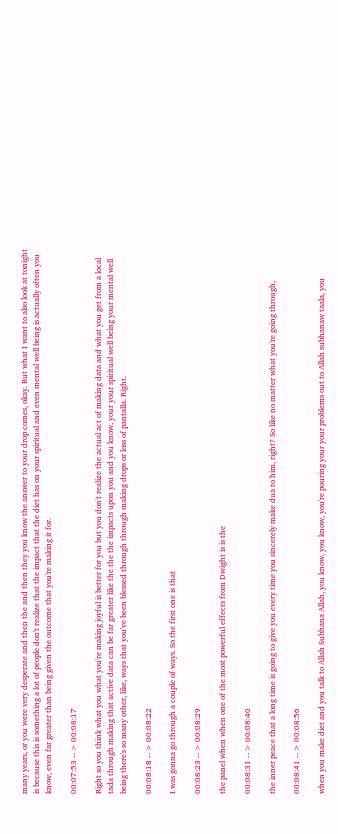many years, or you were very desperate and then the and then they you know the answer to your drop comes, okay. But what I want to also look at tonight is because this is something a lot of people don't realize that the impact that the diet has on your spiritual and even mental well being is actually often you know, even far greater than being given the outcome that you're making it for.

00:07:53 --> 00:08:17

Right so you think what you what you're making joyful is better for you but you don't realize the actual act of making data and what you get from a local tada through making that active data can be far greater like the the the impacts upon you and you know, your your spiritual well being your mental well being there's so many other, like, ways that you've been blessed through through making drops or loss of pantalla. Right.

00:08:18 --> 00:08:22

I was gonna go through a couple of ways. So the first one is that

00:08:23 --> 00:08:29

the panel when when one of the most powerful effects from Dwight is is the

00:08:31 --> 00:08:40

the inner peace that a long time is going to give you every time you sincerely make dua to him, right? So like no matter what you're going through,

00:08:41 --> 00:08:56

when you make diet and you talk to Allah Subhana Allah, you know, you know, you're pouring your your problems out to Allah subhanaw taala, you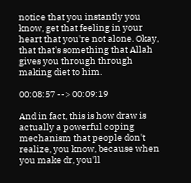notice that you instantly you know, get that feeling in your heart that you're not alone. Okay, that that's something that Allah gives you through through making diet to him.

00:08:57 --> 00:09:19

And in fact, this is how draw is actually a powerful coping mechanism that people don't realize, you know, because when you make dr, you'll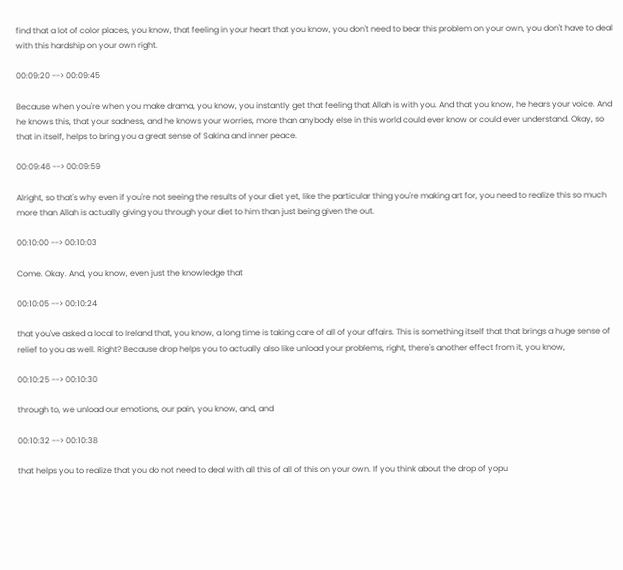find that a lot of color places, you know, that feeling in your heart that you know, you don't need to bear this problem on your own, you don't have to deal with this hardship on your own right.

00:09:20 --> 00:09:45

Because when you're when you make drama, you know, you instantly get that feeling that Allah is with you. And that you know, he hears your voice. And he knows this, that your sadness, and he knows your worries, more than anybody else in this world could ever know or could ever understand. Okay, so that in itself, helps to bring you a great sense of Sakina and inner peace.

00:09:46 --> 00:09:59

Alright, so that's why even if you're not seeing the results of your diet yet, like the particular thing you're making art for, you need to realize this so much more than Allah is actually giving you through your diet to him than just being given the out.

00:10:00 --> 00:10:03

Come. Okay. And, you know, even just the knowledge that

00:10:05 --> 00:10:24

that you've asked a local to Ireland that, you know, a long time is taking care of all of your affairs. This is something itself that that brings a huge sense of relief to you as well. Right? Because drop helps you to actually also like unload your problems, right, there's another effect from it, you know,

00:10:25 --> 00:10:30

through to, we unload our emotions, our pain, you know, and, and

00:10:32 --> 00:10:38

that helps you to realize that you do not need to deal with all this of all of this on your own. If you think about the drop of yopu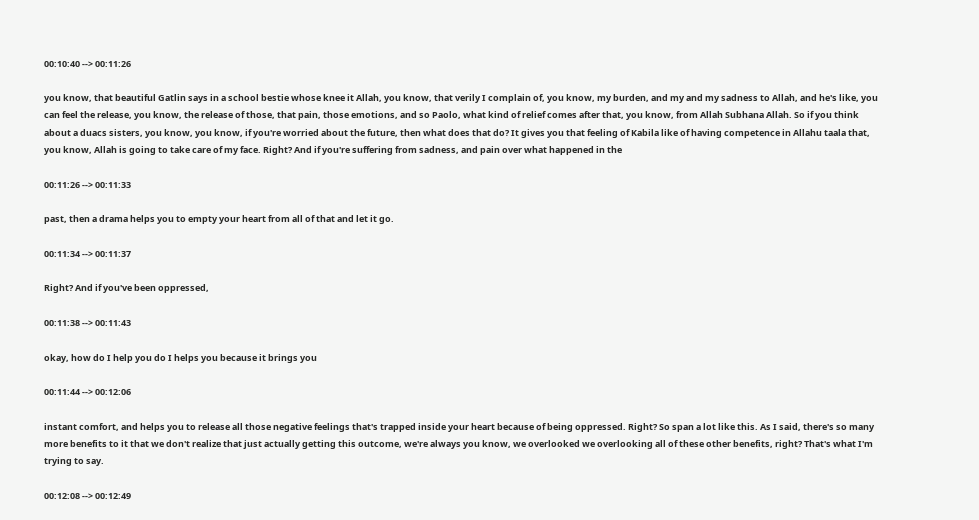00:10:40 --> 00:11:26

you know, that beautiful Gatlin says in a school bestie whose knee it Allah, you know, that verily I complain of, you know, my burden, and my and my sadness to Allah, and he's like, you can feel the release, you know, the release of those, that pain, those emotions, and so Paolo, what kind of relief comes after that, you know, from Allah Subhana Allah. So if you think about a duacs sisters, you know, you know, if you're worried about the future, then what does that do? It gives you that feeling of Kabila like of having competence in Allahu taala that, you know, Allah is going to take care of my face. Right? And if you're suffering from sadness, and pain over what happened in the

00:11:26 --> 00:11:33

past, then a drama helps you to empty your heart from all of that and let it go.

00:11:34 --> 00:11:37

Right? And if you've been oppressed,

00:11:38 --> 00:11:43

okay, how do I help you do I helps you because it brings you

00:11:44 --> 00:12:06

instant comfort, and helps you to release all those negative feelings that's trapped inside your heart because of being oppressed. Right? So span a lot like this. As I said, there's so many more benefits to it that we don't realize that just actually getting this outcome, we're always you know, we overlooked we overlooking all of these other benefits, right? That's what I'm trying to say.

00:12:08 --> 00:12:49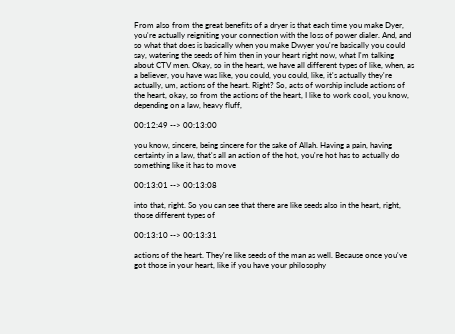From also from the great benefits of a dryer is that each time you make Dyer, you're actually reigniting your connection with the loss of power dialer. And, and so what that does is basically when you make Dwyer you're basically you could say, watering the seeds of him then in your heart right now, what I'm talking about CTV men. Okay, so in the heart, we have all different types of like, when, as a believer, you have was like, you could, you could, like, it's actually they're actually, um, actions of the heart. Right? So, acts of worship include actions of the heart, okay, so from the actions of the heart, I like to work cool, you know, depending on a law, heavy fluff,

00:12:49 --> 00:13:00

you know, sincere, being sincere for the sake of Allah. Having a pain, having certainty in a law, that's all an action of the hot, you're hot has to actually do something like it has to move

00:13:01 --> 00:13:08

into that, right. So you can see that there are like seeds also in the heart, right, those different types of

00:13:10 --> 00:13:31

actions of the heart. They're like seeds of the man as well. Because once you've got those in your heart, like if you have your philosophy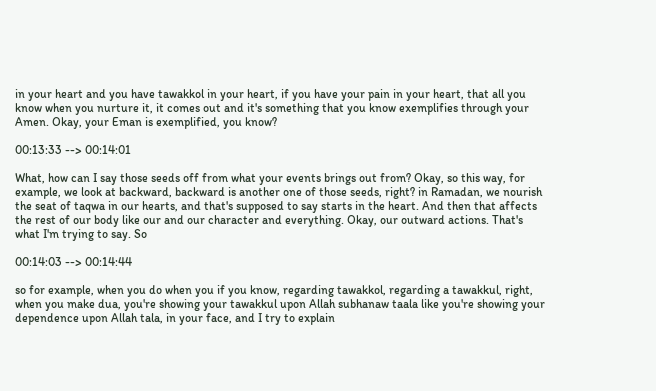in your heart and you have tawakkol in your heart, if you have your pain in your heart, that all you know when you nurture it, it comes out and it's something that you know exemplifies through your Amen. Okay, your Eman is exemplified, you know?

00:13:33 --> 00:14:01

What, how can I say those seeds off from what your events brings out from? Okay, so this way, for example, we look at backward, backward is another one of those seeds, right? in Ramadan, we nourish the seat of taqwa in our hearts, and that's supposed to say starts in the heart. And then that affects the rest of our body like our and our character and everything. Okay, our outward actions. That's what I'm trying to say. So

00:14:03 --> 00:14:44

so for example, when you do when you if you know, regarding tawakkol, regarding a tawakkul, right, when you make dua, you're showing your tawakkul upon Allah subhanaw taala like you're showing your dependence upon Allah tala, in your face, and I try to explain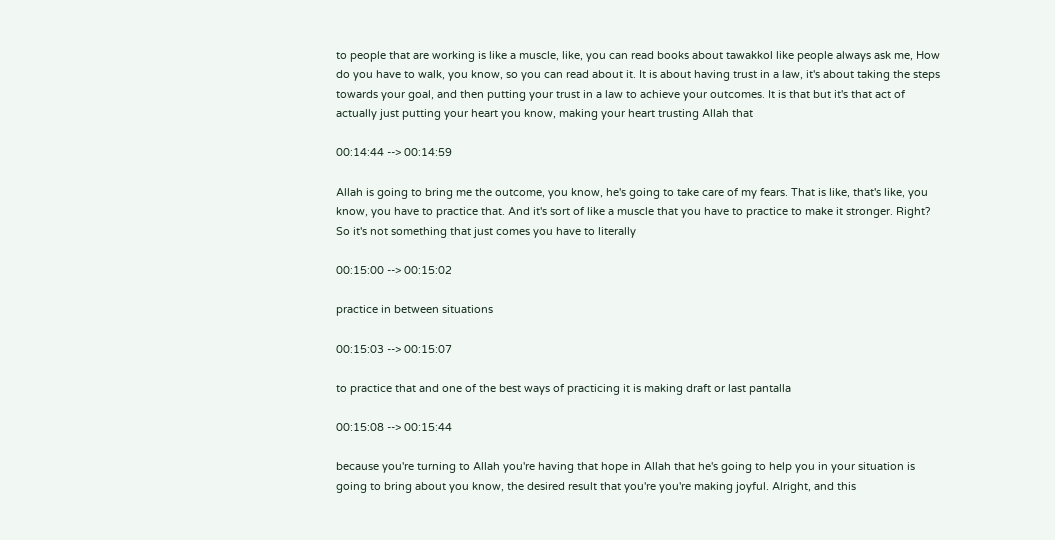to people that are working is like a muscle, like, you can read books about tawakkol like people always ask me, How do you have to walk, you know, so you can read about it. It is about having trust in a law, it's about taking the steps towards your goal, and then putting your trust in a law to achieve your outcomes. It is that but it's that act of actually just putting your heart you know, making your heart trusting Allah that

00:14:44 --> 00:14:59

Allah is going to bring me the outcome, you know, he's going to take care of my fears. That is like, that's like, you know, you have to practice that. And it's sort of like a muscle that you have to practice to make it stronger. Right? So it's not something that just comes you have to literally

00:15:00 --> 00:15:02

practice in between situations

00:15:03 --> 00:15:07

to practice that and one of the best ways of practicing it is making draft or last pantalla

00:15:08 --> 00:15:44

because you're turning to Allah you're having that hope in Allah that he's going to help you in your situation is going to bring about you know, the desired result that you're you're making joyful. Alright, and this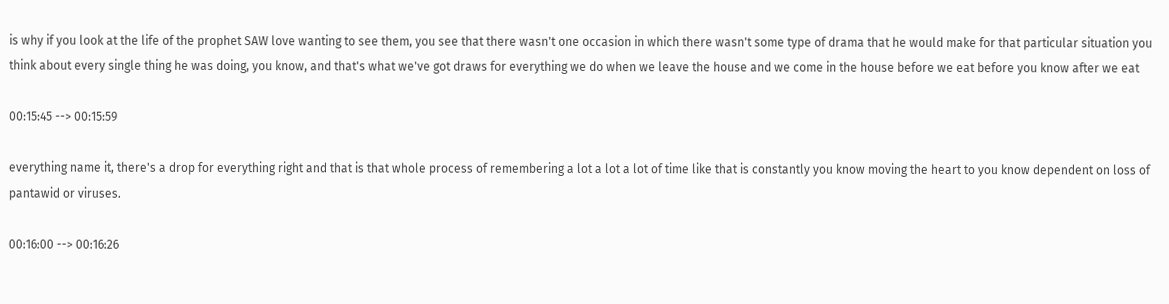is why if you look at the life of the prophet SAW love wanting to see them, you see that there wasn't one occasion in which there wasn't some type of drama that he would make for that particular situation you think about every single thing he was doing, you know, and that's what we've got draws for everything we do when we leave the house and we come in the house before we eat before you know after we eat

00:15:45 --> 00:15:59

everything name it, there's a drop for everything right and that is that whole process of remembering a lot a lot a lot of time like that is constantly you know moving the heart to you know dependent on loss of pantawid or viruses.

00:16:00 --> 00:16:26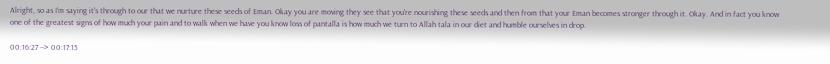Alright, so as I'm saying it's through to our that we nurture these seeds of Eman. Okay you are moving they see that you're nourishing these seeds and then from that your Eman becomes stronger through it. Okay. And in fact you know one of the greatest signs of how much your pain and to walk when we have you know loss of pantalla is how much we turn to Allah tala in our diet and humble ourselves in drop.

00:16:27 --> 00:17:15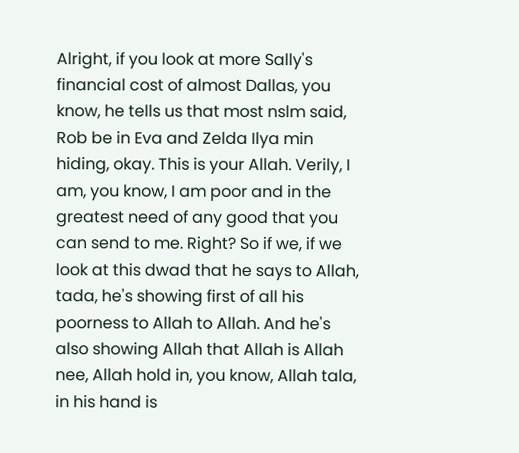Alright, if you look at more Sally's financial cost of almost Dallas, you know, he tells us that most nslm said, Rob be in Eva and Zelda Ilya min hiding, okay. This is your Allah. Verily, I am, you know, I am poor and in the greatest need of any good that you can send to me. Right? So if we, if we look at this dwad that he says to Allah, tada, he's showing first of all his poorness to Allah to Allah. And he's also showing Allah that Allah is Allah nee, Allah hold in, you know, Allah tala, in his hand is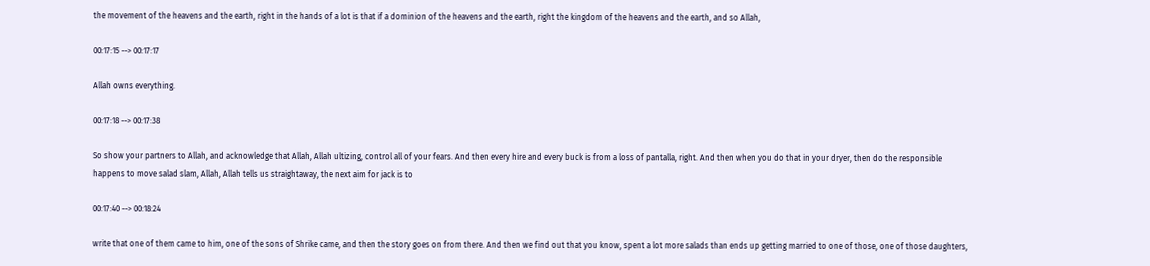the movement of the heavens and the earth, right in the hands of a lot is that if a dominion of the heavens and the earth, right the kingdom of the heavens and the earth, and so Allah,

00:17:15 --> 00:17:17

Allah owns everything.

00:17:18 --> 00:17:38

So show your partners to Allah, and acknowledge that Allah, Allah ultizing, control all of your fears. And then every hire and every buck is from a loss of pantalla, right. And then when you do that in your dryer, then do the responsible happens to move salad slam, Allah, Allah tells us straightaway, the next aim for jack is to

00:17:40 --> 00:18:24

write that one of them came to him, one of the sons of Shrike came, and then the story goes on from there. And then we find out that you know, spent a lot more salads than ends up getting married to one of those, one of those daughters,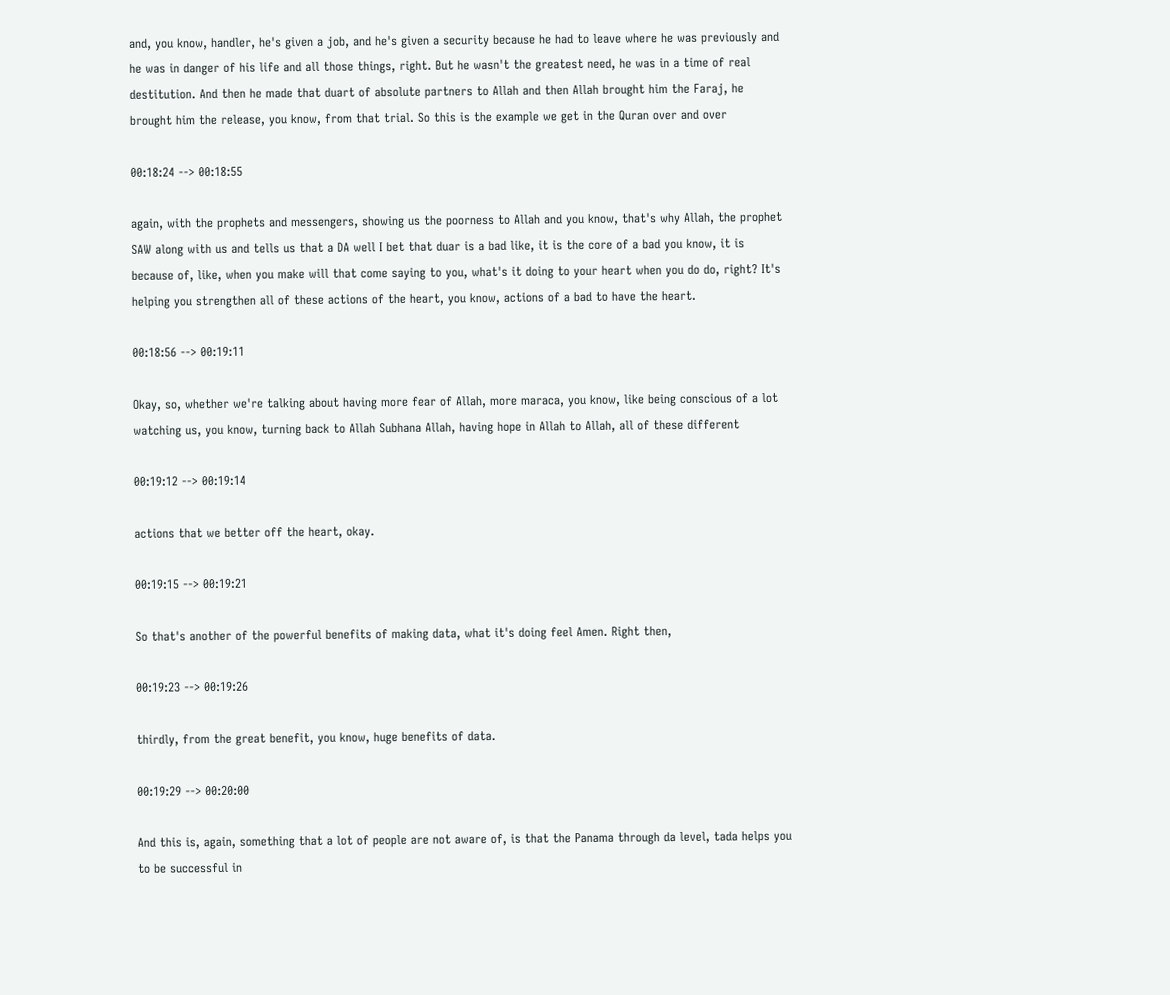and, you know, handler, he's given a job, and he's given a security because he had to leave where he was previously and he was in danger of his life and all those things, right. But he wasn't the greatest need, he was in a time of real destitution. And then he made that duart of absolute partners to Allah and then Allah brought him the Faraj, he brought him the release, you know, from that trial. So this is the example we get in the Quran over and over

00:18:24 --> 00:18:55

again, with the prophets and messengers, showing us the poorness to Allah and you know, that's why Allah, the prophet SAW along with us and tells us that a DA well I bet that duar is a bad like, it is the core of a bad you know, it is because of, like, when you make will that come saying to you, what's it doing to your heart when you do do, right? It's helping you strengthen all of these actions of the heart, you know, actions of a bad to have the heart.

00:18:56 --> 00:19:11

Okay, so, whether we're talking about having more fear of Allah, more maraca, you know, like being conscious of a lot watching us, you know, turning back to Allah Subhana Allah, having hope in Allah to Allah, all of these different

00:19:12 --> 00:19:14

actions that we better off the heart, okay.

00:19:15 --> 00:19:21

So that's another of the powerful benefits of making data, what it's doing feel Amen. Right then,

00:19:23 --> 00:19:26

thirdly, from the great benefit, you know, huge benefits of data.

00:19:29 --> 00:20:00

And this is, again, something that a lot of people are not aware of, is that the Panama through da level, tada helps you to be successful in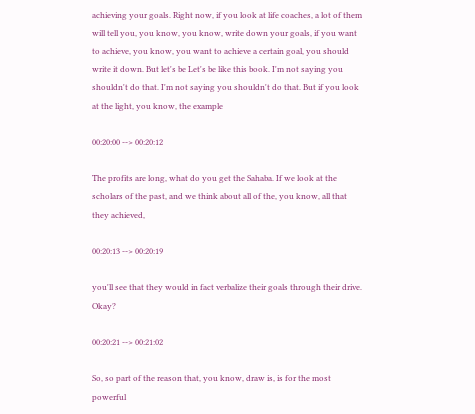achieving your goals. Right now, if you look at life coaches, a lot of them will tell you, you know, you know, write down your goals, if you want to achieve, you know, you want to achieve a certain goal, you should write it down. But let's be Let's be like this book. I'm not saying you shouldn't do that. I'm not saying you shouldn't do that. But if you look at the light, you know, the example

00:20:00 --> 00:20:12

The profits are long, what do you get the Sahaba. If we look at the scholars of the past, and we think about all of the, you know, all that they achieved,

00:20:13 --> 00:20:19

you'll see that they would in fact verbalize their goals through their drive. Okay?

00:20:21 --> 00:21:02

So, so part of the reason that, you know, draw is, is for the most powerful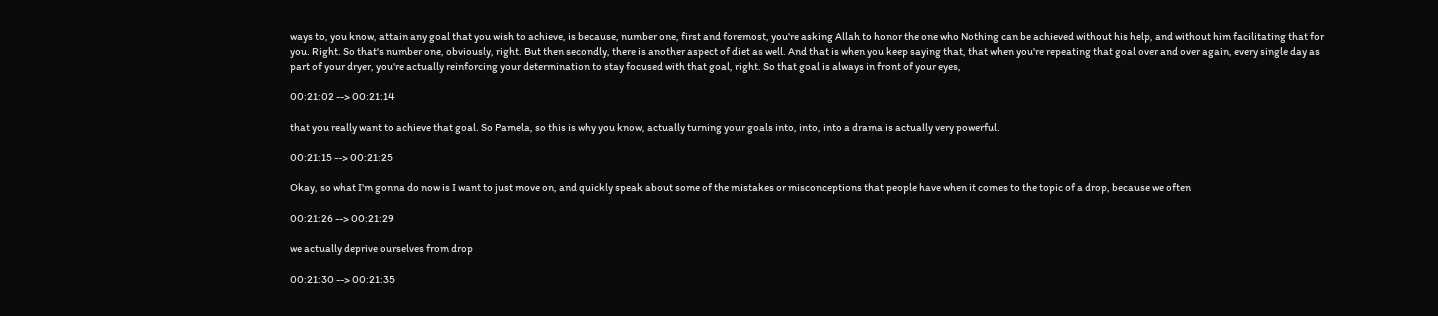ways to, you know, attain any goal that you wish to achieve, is because, number one, first and foremost, you're asking Allah to honor the one who Nothing can be achieved without his help, and without him facilitating that for you. Right. So that's number one, obviously, right. But then secondly, there is another aspect of diet as well. And that is when you keep saying that, that when you're repeating that goal over and over again, every single day as part of your dryer, you're actually reinforcing your determination to stay focused with that goal, right. So that goal is always in front of your eyes,

00:21:02 --> 00:21:14

that you really want to achieve that goal. So Pamela, so this is why you know, actually turning your goals into, into, into a drama is actually very powerful.

00:21:15 --> 00:21:25

Okay, so what I'm gonna do now is I want to just move on, and quickly speak about some of the mistakes or misconceptions that people have when it comes to the topic of a drop, because we often

00:21:26 --> 00:21:29

we actually deprive ourselves from drop

00:21:30 --> 00:21:35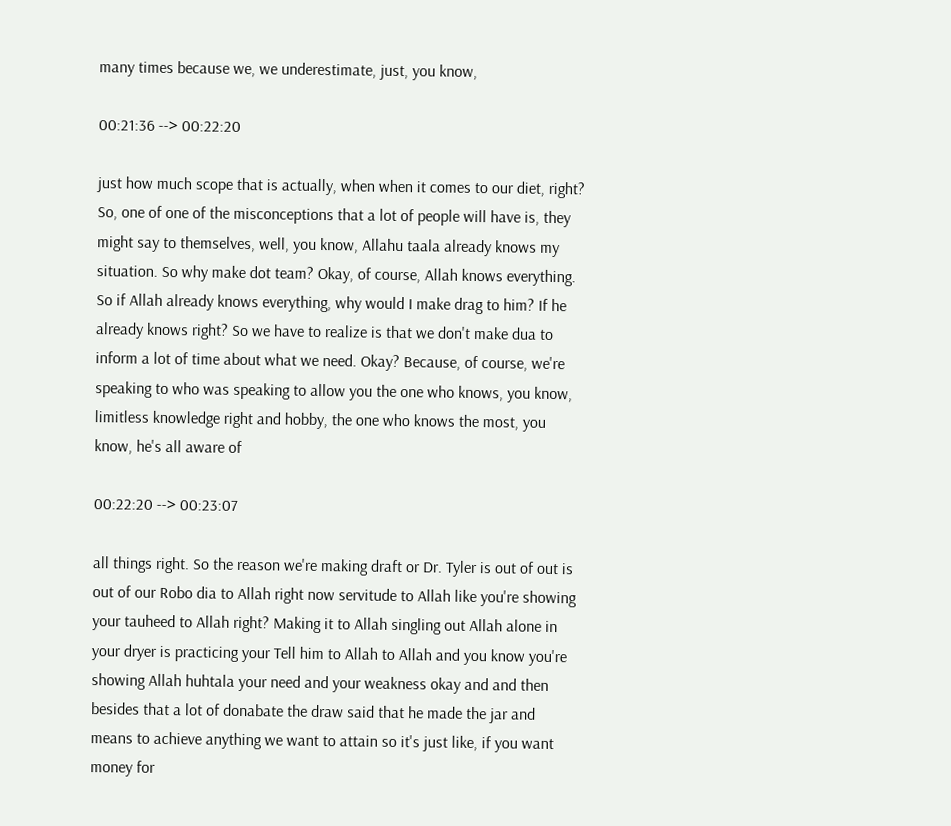many times because we, we underestimate, just, you know,

00:21:36 --> 00:22:20

just how much scope that is actually, when when it comes to our diet, right? So, one of one of the misconceptions that a lot of people will have is, they might say to themselves, well, you know, Allahu taala already knows my situation. So why make dot team? Okay, of course, Allah knows everything. So if Allah already knows everything, why would I make drag to him? If he already knows right? So we have to realize is that we don't make dua to inform a lot of time about what we need. Okay? Because, of course, we're speaking to who was speaking to allow you the one who knows, you know, limitless knowledge right and hobby, the one who knows the most, you know, he's all aware of

00:22:20 --> 00:23:07

all things right. So the reason we're making draft or Dr. Tyler is out of out is out of our Robo dia to Allah right now servitude to Allah like you're showing your tauheed to Allah right? Making it to Allah singling out Allah alone in your dryer is practicing your Tell him to Allah to Allah and you know you're showing Allah huhtala your need and your weakness okay and and then besides that a lot of donabate the draw said that he made the jar and means to achieve anything we want to attain so it's just like, if you want money for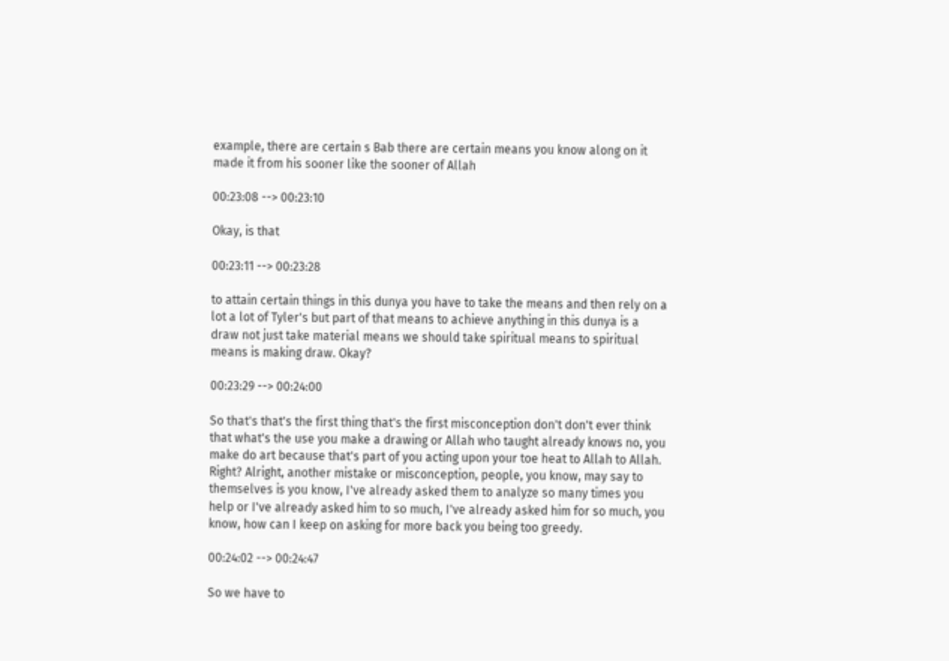example, there are certain s Bab there are certain means you know along on it made it from his sooner like the sooner of Allah

00:23:08 --> 00:23:10

Okay, is that

00:23:11 --> 00:23:28

to attain certain things in this dunya you have to take the means and then rely on a lot a lot of Tyler's but part of that means to achieve anything in this dunya is a draw not just take material means we should take spiritual means to spiritual means is making draw. Okay?

00:23:29 --> 00:24:00

So that's that's the first thing that's the first misconception don't don't ever think that what's the use you make a drawing or Allah who taught already knows no, you make do art because that's part of you acting upon your toe heat to Allah to Allah. Right? Alright, another mistake or misconception, people, you know, may say to themselves is you know, I've already asked them to analyze so many times you help or I've already asked him to so much, I've already asked him for so much, you know, how can I keep on asking for more back you being too greedy.

00:24:02 --> 00:24:47

So we have to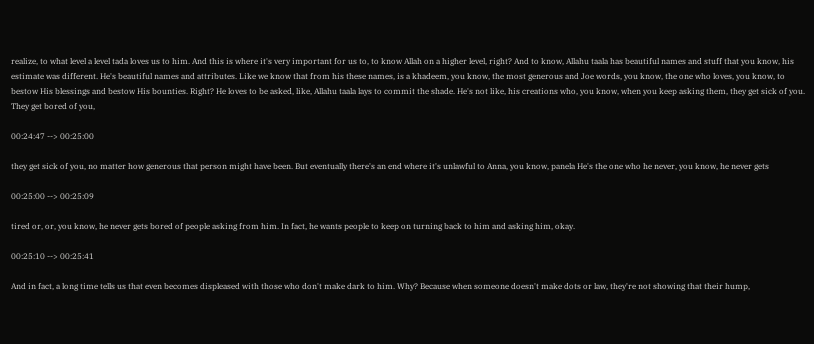realize, to what level a level tada loves us to him. And this is where it's very important for us to, to know Allah on a higher level, right? And to know, Allahu taala has beautiful names and stuff that you know, his estimate was different. He's beautiful names and attributes. Like we know that from his these names, is a khadeem, you know, the most generous and Joe words, you know, the one who loves, you know, to bestow His blessings and bestow His bounties. Right? He loves to be asked, like, Allahu taala lays to commit the shade. He's not like, his creations who, you know, when you keep asking them, they get sick of you. They get bored of you,

00:24:47 --> 00:25:00

they get sick of you, no matter how generous that person might have been. But eventually there's an end where it's unlawful to Anna, you know, panela He's the one who he never, you know, he never gets

00:25:00 --> 00:25:09

tired or, or, you know, he never gets bored of people asking from him. In fact, he wants people to keep on turning back to him and asking him, okay.

00:25:10 --> 00:25:41

And in fact, a long time tells us that even becomes displeased with those who don't make dark to him. Why? Because when someone doesn't make dots or law, they're not showing that their hump,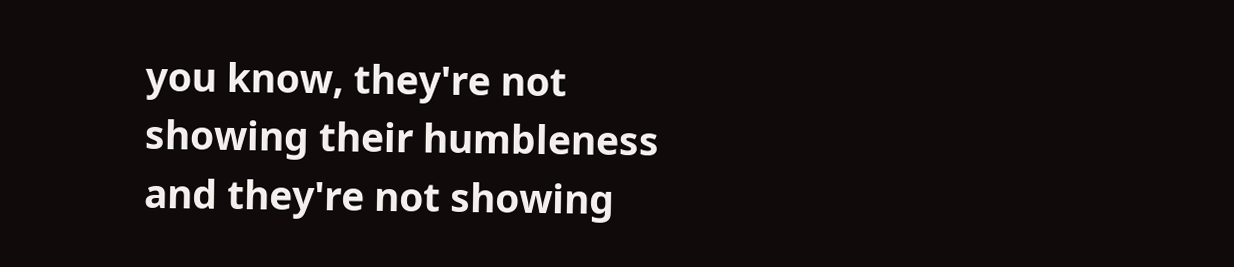you know, they're not showing their humbleness and they're not showing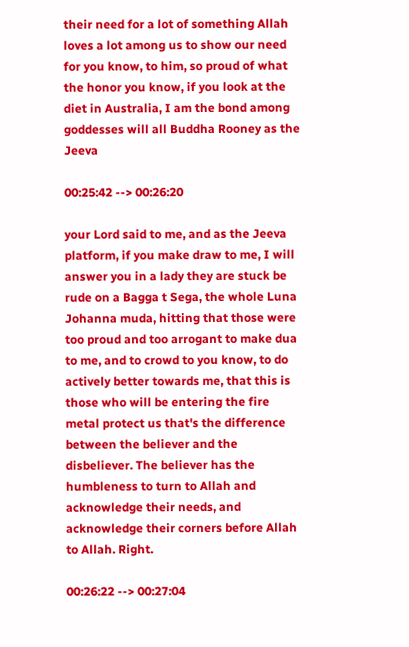their need for a lot of something Allah loves a lot among us to show our need for you know, to him, so proud of what the honor you know, if you look at the diet in Australia, I am the bond among goddesses will all Buddha Rooney as the Jeeva

00:25:42 --> 00:26:20

your Lord said to me, and as the Jeeva platform, if you make draw to me, I will answer you in a lady they are stuck be rude on a Bagga t Sega, the whole Luna Johanna muda, hitting that those were too proud and too arrogant to make dua to me, and to crowd to you know, to do actively better towards me, that this is those who will be entering the fire metal protect us that's the difference between the believer and the disbeliever. The believer has the humbleness to turn to Allah and acknowledge their needs, and acknowledge their corners before Allah to Allah. Right.

00:26:22 --> 00:27:04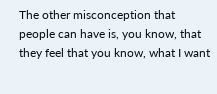The other misconception that people can have is, you know, that they feel that you know, what I want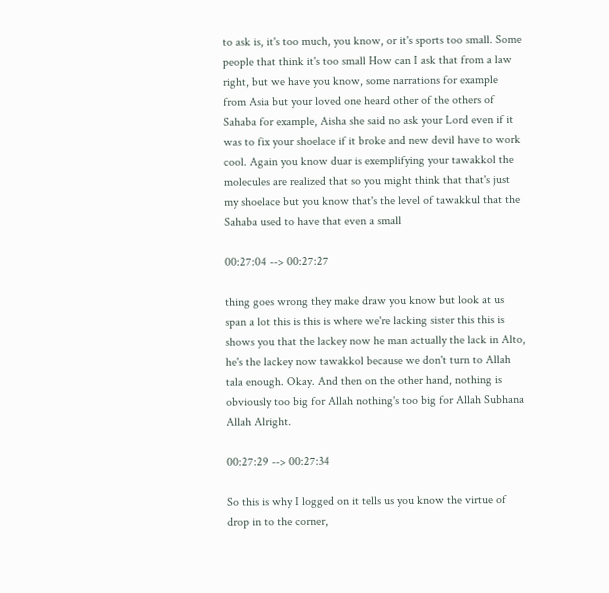to ask is, it's too much, you know, or it's sports too small. Some people that think it's too small How can I ask that from a law right, but we have you know, some narrations for example from Asia but your loved one heard other of the others of Sahaba for example, Aisha she said no ask your Lord even if it was to fix your shoelace if it broke and new devil have to work cool. Again you know duar is exemplifying your tawakkol the molecules are realized that so you might think that that's just my shoelace but you know that's the level of tawakkul that the Sahaba used to have that even a small

00:27:04 --> 00:27:27

thing goes wrong they make draw you know but look at us span a lot this is this is where we're lacking sister this this is shows you that the lackey now he man actually the lack in Alto, he's the lackey now tawakkol because we don't turn to Allah tala enough. Okay. And then on the other hand, nothing is obviously too big for Allah nothing's too big for Allah Subhana Allah Alright.

00:27:29 --> 00:27:34

So this is why I logged on it tells us you know the virtue of drop in to the corner,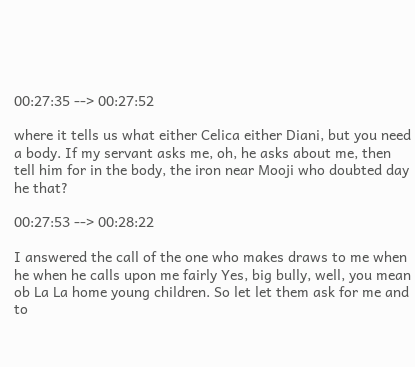00:27:35 --> 00:27:52

where it tells us what either Celica either Diani, but you need a body. If my servant asks me, oh, he asks about me, then tell him for in the body, the iron near Mooji who doubted day he that?

00:27:53 --> 00:28:22

I answered the call of the one who makes draws to me when he when he calls upon me fairly Yes, big bully, well, you mean ob La La home young children. So let let them ask for me and to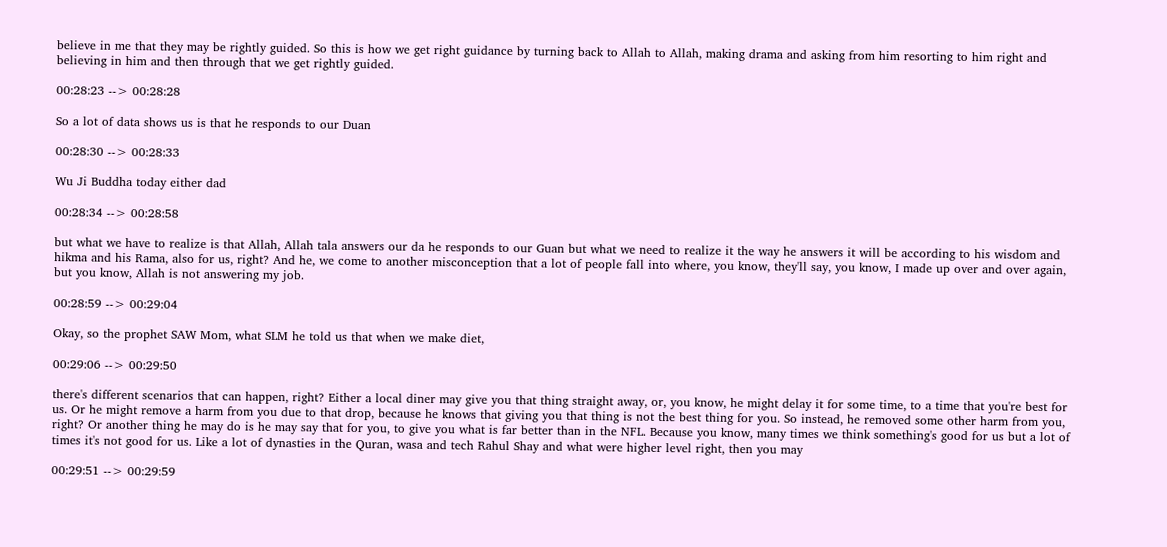believe in me that they may be rightly guided. So this is how we get right guidance by turning back to Allah to Allah, making drama and asking from him resorting to him right and believing in him and then through that we get rightly guided.

00:28:23 --> 00:28:28

So a lot of data shows us is that he responds to our Duan

00:28:30 --> 00:28:33

Wu Ji Buddha today either dad

00:28:34 --> 00:28:58

but what we have to realize is that Allah, Allah tala answers our da he responds to our Guan but what we need to realize it the way he answers it will be according to his wisdom and hikma and his Rama, also for us, right? And he, we come to another misconception that a lot of people fall into where, you know, they'll say, you know, I made up over and over again, but you know, Allah is not answering my job.

00:28:59 --> 00:29:04

Okay, so the prophet SAW Mom, what SLM he told us that when we make diet,

00:29:06 --> 00:29:50

there's different scenarios that can happen, right? Either a local diner may give you that thing straight away, or, you know, he might delay it for some time, to a time that you're best for us. Or he might remove a harm from you due to that drop, because he knows that giving you that thing is not the best thing for you. So instead, he removed some other harm from you, right? Or another thing he may do is he may say that for you, to give you what is far better than in the NFL. Because you know, many times we think something's good for us but a lot of times it's not good for us. Like a lot of dynasties in the Quran, wasa and tech Rahul Shay and what were higher level right, then you may

00:29:51 --> 00:29:59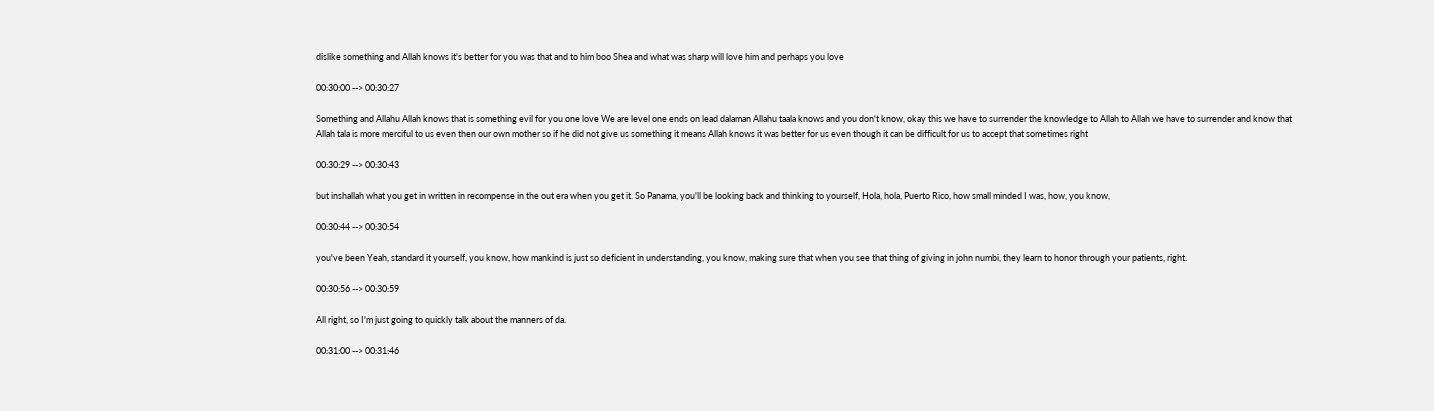dislike something and Allah knows it's better for you was that and to him boo Shea and what was sharp will love him and perhaps you love

00:30:00 --> 00:30:27

Something and Allahu Allah knows that is something evil for you one love We are level one ends on lead dalaman Allahu taala knows and you don't know, okay this we have to surrender the knowledge to Allah to Allah we have to surrender and know that Allah tala is more merciful to us even then our own mother so if he did not give us something it means Allah knows it was better for us even though it can be difficult for us to accept that sometimes right

00:30:29 --> 00:30:43

but inshallah what you get in written in recompense in the out era when you get it. So Panama, you'll be looking back and thinking to yourself, Hola, hola, Puerto Rico, how small minded I was, how, you know,

00:30:44 --> 00:30:54

you've been Yeah, standard it yourself, you know, how mankind is just so deficient in understanding, you know, making sure that when you see that thing of giving in john numbi, they learn to honor through your patients, right.

00:30:56 --> 00:30:59

All right, so I'm just going to quickly talk about the manners of da.

00:31:00 --> 00:31:46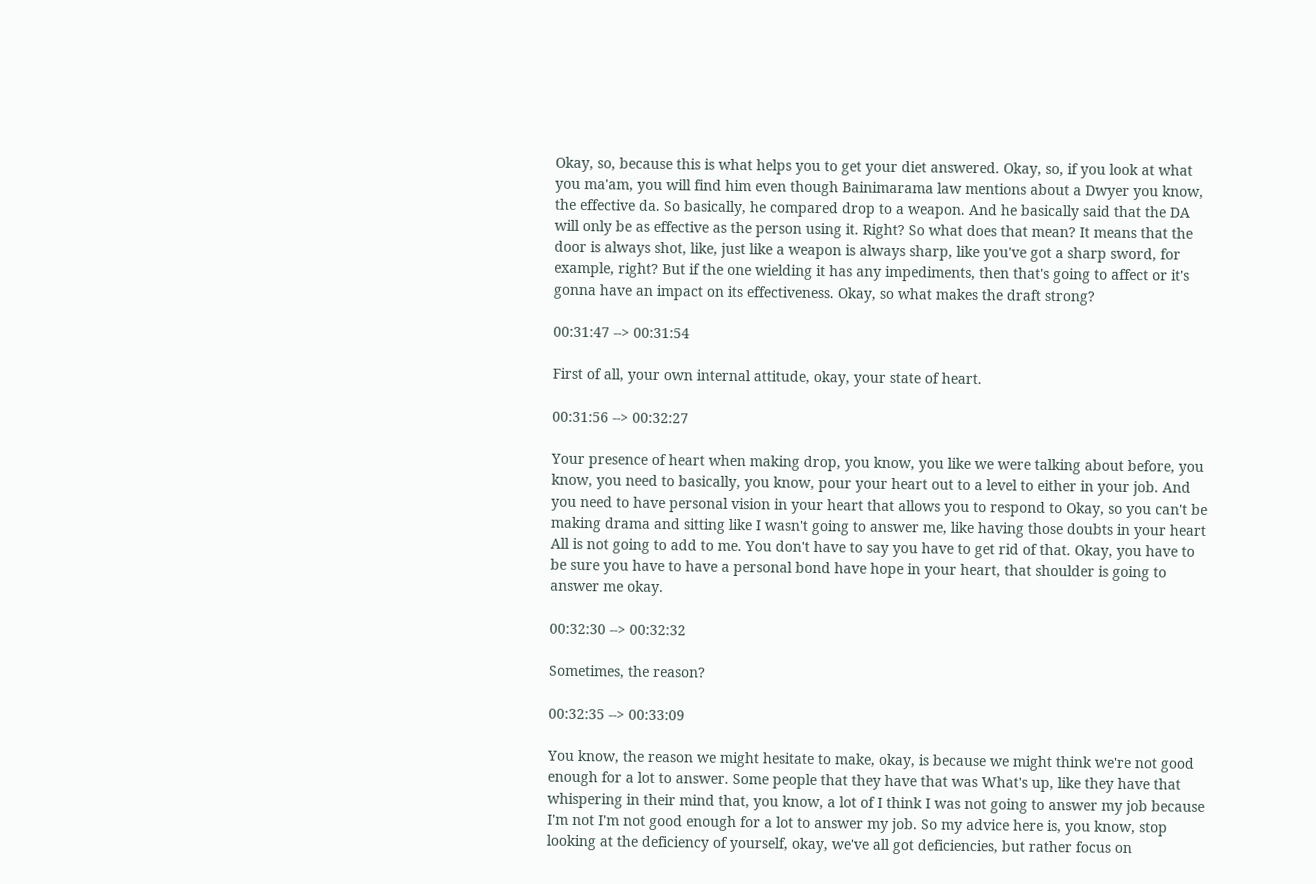Okay, so, because this is what helps you to get your diet answered. Okay, so, if you look at what you ma'am, you will find him even though Bainimarama law mentions about a Dwyer you know, the effective da. So basically, he compared drop to a weapon. And he basically said that the DA will only be as effective as the person using it. Right? So what does that mean? It means that the door is always shot, like, just like a weapon is always sharp, like you've got a sharp sword, for example, right? But if the one wielding it has any impediments, then that's going to affect or it's gonna have an impact on its effectiveness. Okay, so what makes the draft strong?

00:31:47 --> 00:31:54

First of all, your own internal attitude, okay, your state of heart.

00:31:56 --> 00:32:27

Your presence of heart when making drop, you know, you like we were talking about before, you know, you need to basically, you know, pour your heart out to a level to either in your job. And you need to have personal vision in your heart that allows you to respond to Okay, so you can't be making drama and sitting like I wasn't going to answer me, like having those doubts in your heart All is not going to add to me. You don't have to say you have to get rid of that. Okay, you have to be sure you have to have a personal bond have hope in your heart, that shoulder is going to answer me okay.

00:32:30 --> 00:32:32

Sometimes, the reason?

00:32:35 --> 00:33:09

You know, the reason we might hesitate to make, okay, is because we might think we're not good enough for a lot to answer. Some people that they have that was What's up, like they have that whispering in their mind that, you know, a lot of I think I was not going to answer my job because I'm not I'm not good enough for a lot to answer my job. So my advice here is, you know, stop looking at the deficiency of yourself, okay, we've all got deficiencies, but rather focus on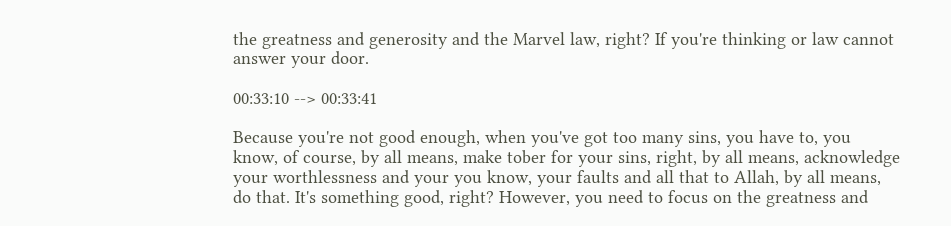the greatness and generosity and the Marvel law, right? If you're thinking or law cannot answer your door.

00:33:10 --> 00:33:41

Because you're not good enough, when you've got too many sins, you have to, you know, of course, by all means, make tober for your sins, right, by all means, acknowledge your worthlessness and your you know, your faults and all that to Allah, by all means, do that. It's something good, right? However, you need to focus on the greatness and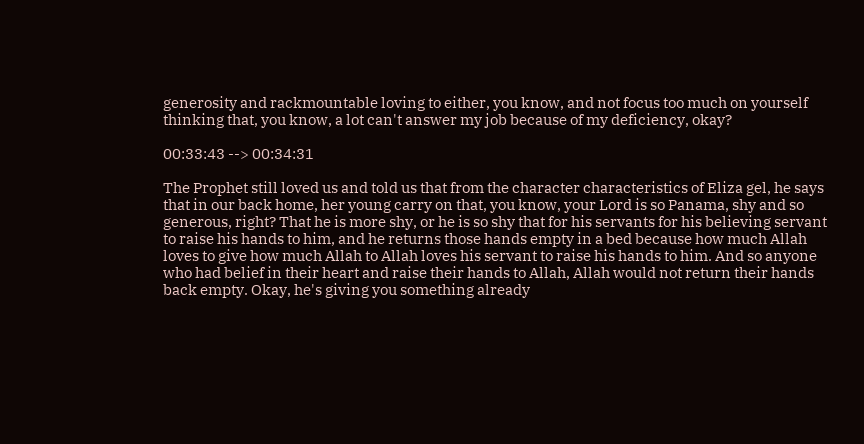generosity and rackmountable loving to either, you know, and not focus too much on yourself thinking that, you know, a lot can't answer my job because of my deficiency, okay?

00:33:43 --> 00:34:31

The Prophet still loved us and told us that from the character characteristics of Eliza gel, he says that in our back home, her young carry on that, you know, your Lord is so Panama, shy and so generous, right? That he is more shy, or he is so shy that for his servants for his believing servant to raise his hands to him, and he returns those hands empty in a bed because how much Allah loves to give how much Allah to Allah loves his servant to raise his hands to him. And so anyone who had belief in their heart and raise their hands to Allah, Allah would not return their hands back empty. Okay, he's giving you something already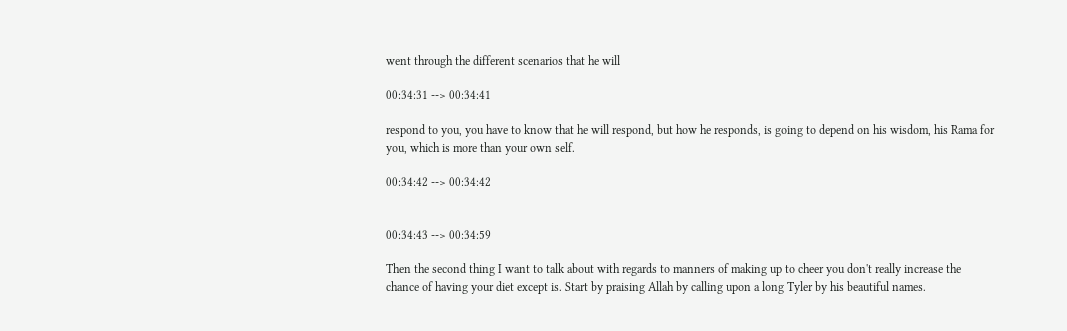went through the different scenarios that he will

00:34:31 --> 00:34:41

respond to you, you have to know that he will respond, but how he responds, is going to depend on his wisdom, his Rama for you, which is more than your own self.

00:34:42 --> 00:34:42


00:34:43 --> 00:34:59

Then the second thing I want to talk about with regards to manners of making up to cheer you don't really increase the chance of having your diet except is. Start by praising Allah by calling upon a long Tyler by his beautiful names.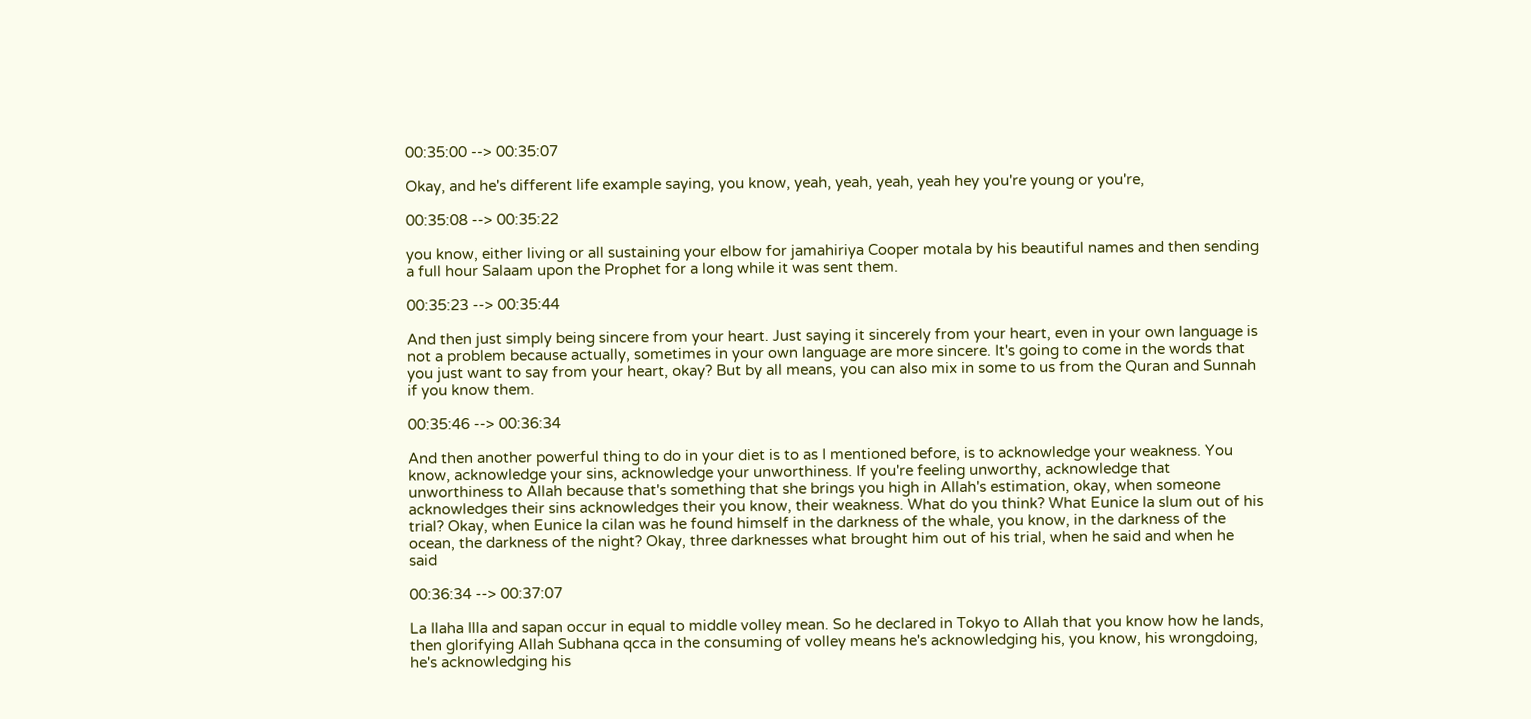00:35:00 --> 00:35:07

Okay, and he's different life example saying, you know, yeah, yeah, yeah, yeah hey you're young or you're,

00:35:08 --> 00:35:22

you know, either living or all sustaining your elbow for jamahiriya Cooper motala by his beautiful names and then sending a full hour Salaam upon the Prophet for a long while it was sent them.

00:35:23 --> 00:35:44

And then just simply being sincere from your heart. Just saying it sincerely from your heart, even in your own language is not a problem because actually, sometimes in your own language are more sincere. It's going to come in the words that you just want to say from your heart, okay? But by all means, you can also mix in some to us from the Quran and Sunnah if you know them.

00:35:46 --> 00:36:34

And then another powerful thing to do in your diet is to as I mentioned before, is to acknowledge your weakness. You know, acknowledge your sins, acknowledge your unworthiness. If you're feeling unworthy, acknowledge that unworthiness to Allah because that's something that she brings you high in Allah's estimation, okay, when someone acknowledges their sins acknowledges their you know, their weakness. What do you think? What Eunice la slum out of his trial? Okay, when Eunice la cilan was he found himself in the darkness of the whale, you know, in the darkness of the ocean, the darkness of the night? Okay, three darknesses what brought him out of his trial, when he said and when he said

00:36:34 --> 00:37:07

La Ilaha Illa and sapan occur in equal to middle volley mean. So he declared in Tokyo to Allah that you know how he lands, then glorifying Allah Subhana qcca in the consuming of volley means he's acknowledging his, you know, his wrongdoing, he's acknowledging his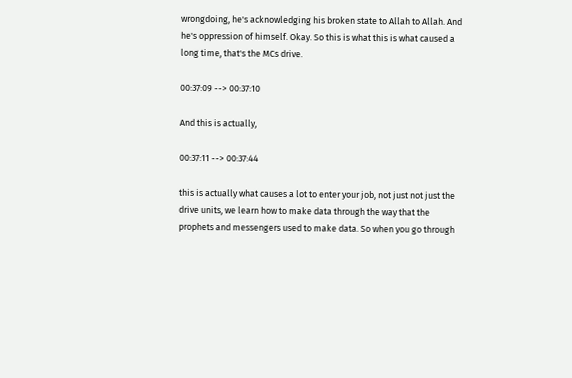wrongdoing, he's acknowledging his broken state to Allah to Allah. And he's oppression of himself. Okay. So this is what this is what caused a long time, that's the MCs drive.

00:37:09 --> 00:37:10

And this is actually,

00:37:11 --> 00:37:44

this is actually what causes a lot to enter your job, not just not just the drive units, we learn how to make data through the way that the prophets and messengers used to make data. So when you go through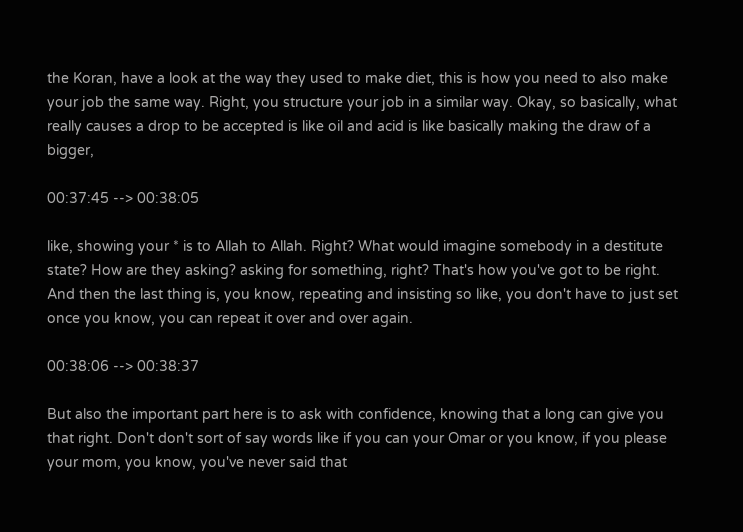the Koran, have a look at the way they used to make diet, this is how you need to also make your job the same way. Right, you structure your job in a similar way. Okay, so basically, what really causes a drop to be accepted is like oil and acid is like basically making the draw of a bigger,

00:37:45 --> 00:38:05

like, showing your * is to Allah to Allah. Right? What would imagine somebody in a destitute state? How are they asking? asking for something, right? That's how you've got to be right. And then the last thing is, you know, repeating and insisting so like, you don't have to just set once you know, you can repeat it over and over again.

00:38:06 --> 00:38:37

But also the important part here is to ask with confidence, knowing that a long can give you that right. Don't don't sort of say words like if you can your Omar or you know, if you please your mom, you know, you've never said that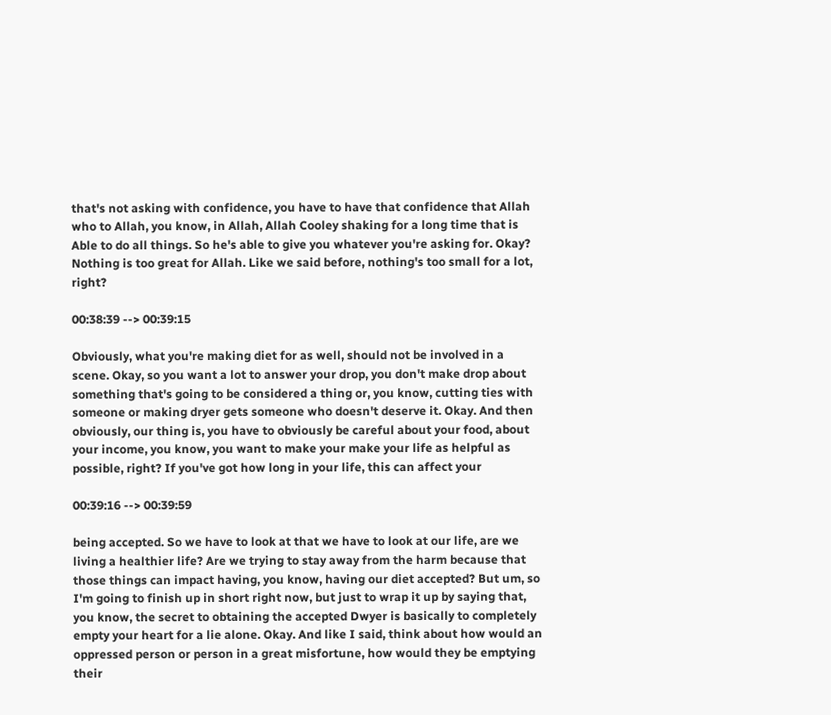that's not asking with confidence, you have to have that confidence that Allah who to Allah, you know, in Allah, Allah Cooley shaking for a long time that is Able to do all things. So he's able to give you whatever you're asking for. Okay? Nothing is too great for Allah. Like we said before, nothing's too small for a lot, right?

00:38:39 --> 00:39:15

Obviously, what you're making diet for as well, should not be involved in a scene. Okay, so you want a lot to answer your drop, you don't make drop about something that's going to be considered a thing or, you know, cutting ties with someone or making dryer gets someone who doesn't deserve it. Okay. And then obviously, our thing is, you have to obviously be careful about your food, about your income, you know, you want to make your make your life as helpful as possible, right? If you've got how long in your life, this can affect your

00:39:16 --> 00:39:59

being accepted. So we have to look at that we have to look at our life, are we living a healthier life? Are we trying to stay away from the harm because that those things can impact having, you know, having our diet accepted? But um, so I'm going to finish up in short right now, but just to wrap it up by saying that, you know, the secret to obtaining the accepted Dwyer is basically to completely empty your heart for a lie alone. Okay. And like I said, think about how would an oppressed person or person in a great misfortune, how would they be emptying their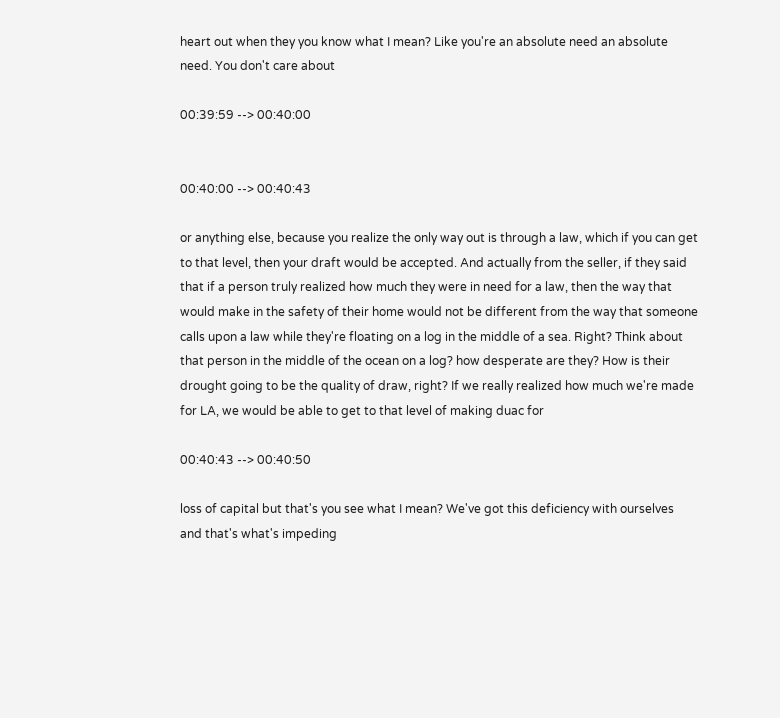heart out when they you know what I mean? Like you're an absolute need an absolute need. You don't care about

00:39:59 --> 00:40:00


00:40:00 --> 00:40:43

or anything else, because you realize the only way out is through a law, which if you can get to that level, then your draft would be accepted. And actually from the seller, if they said that if a person truly realized how much they were in need for a law, then the way that would make in the safety of their home would not be different from the way that someone calls upon a law while they're floating on a log in the middle of a sea. Right? Think about that person in the middle of the ocean on a log? how desperate are they? How is their drought going to be the quality of draw, right? If we really realized how much we're made for LA, we would be able to get to that level of making duac for

00:40:43 --> 00:40:50

loss of capital but that's you see what I mean? We've got this deficiency with ourselves and that's what's impeding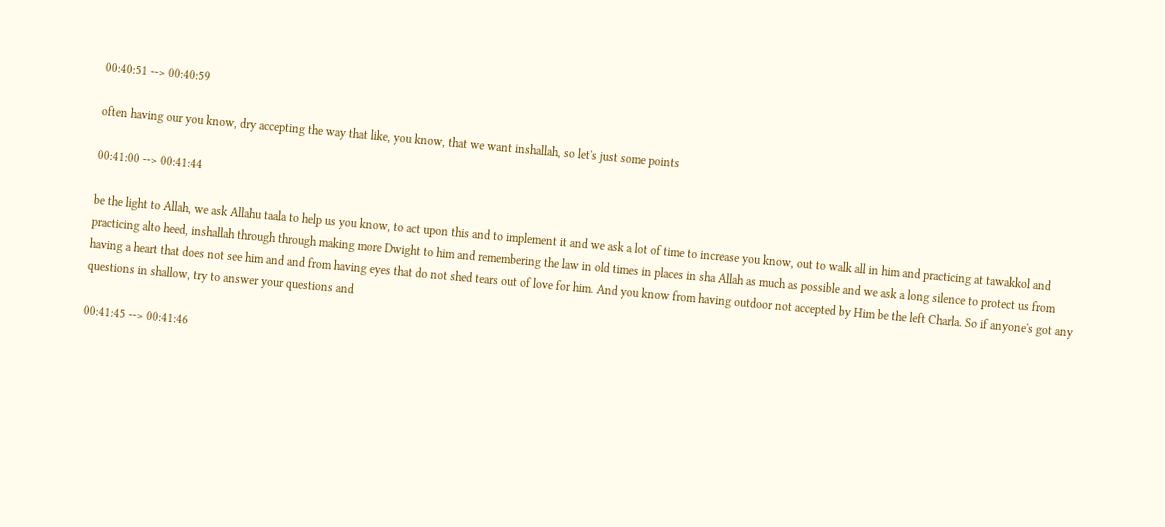00:40:51 --> 00:40:59

often having our you know, dry accepting the way that like, you know, that we want inshallah, so let's just some points

00:41:00 --> 00:41:44

be the light to Allah, we ask Allahu taala to help us you know, to act upon this and to implement it and we ask a lot of time to increase you know, out to walk all in him and practicing at tawakkol and practicing alto heed, inshallah through through making more Dwight to him and remembering the law in old times in places in sha Allah as much as possible and we ask a long silence to protect us from having a heart that does not see him and and from having eyes that do not shed tears out of love for him. And you know from having outdoor not accepted by Him be the left Charla. So if anyone's got any questions in shallow, try to answer your questions and

00:41:45 --> 00:41:46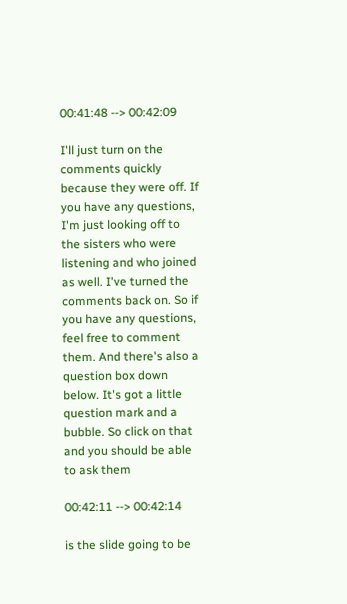00:41:48 --> 00:42:09

I'll just turn on the comments quickly because they were off. If you have any questions, I'm just looking off to the sisters who were listening and who joined as well. I've turned the comments back on. So if you have any questions, feel free to comment them. And there's also a question box down below. It's got a little question mark and a bubble. So click on that and you should be able to ask them

00:42:11 --> 00:42:14

is the slide going to be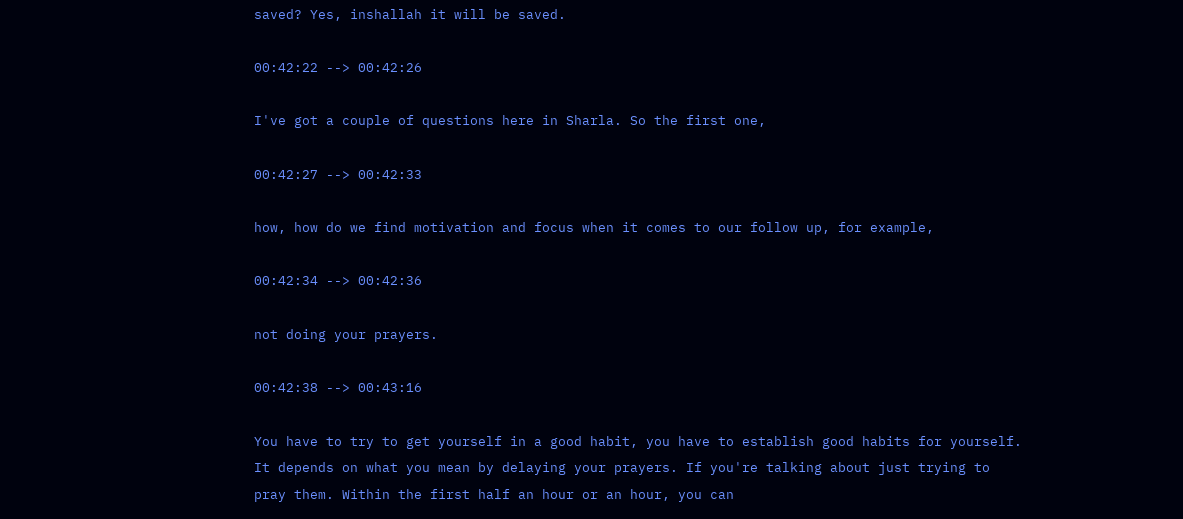saved? Yes, inshallah it will be saved.

00:42:22 --> 00:42:26

I've got a couple of questions here in Sharla. So the first one,

00:42:27 --> 00:42:33

how, how do we find motivation and focus when it comes to our follow up, for example,

00:42:34 --> 00:42:36

not doing your prayers.

00:42:38 --> 00:43:16

You have to try to get yourself in a good habit, you have to establish good habits for yourself. It depends on what you mean by delaying your prayers. If you're talking about just trying to pray them. Within the first half an hour or an hour, you can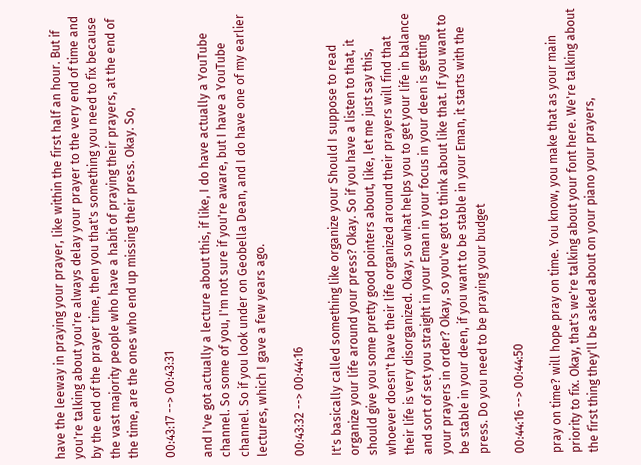have the leeway in praying your prayer, like within the first half an hour. But if you're talking about you're always delay your prayer to the very end of time and by the end of the prayer time, then you that's something you need to fix because the vast majority people who have a habit of praying their prayers, at the end of the time, are the ones who end up missing their press. Okay. So,

00:43:17 --> 00:43:31

and I've got actually a lecture about this, if like, I do have actually a YouTube channel. So some of you, I'm not sure if you're aware, but I have a YouTube channel. So if you look under on Geobella Dean, and I do have one of my earlier lectures, which I gave a few years ago.

00:43:32 --> 00:44:16

It's basically called something like organize your Should I suppose to read organize your life around your press? Okay. So if you have a listen to that, it should give you some pretty good pointers about, like, let me just say this, whoever doesn't have their life organized around their prayers will find that their life is very disorganized. Okay, so what helps you to get your life in balance and sort of set you straight in your Eman in your focus in your deen is getting your prayers in order? Okay, so you've got to think about like that. If you want to be stable in your deen, if you want to be stable in your Eman, it starts with the press. Do you need to be praying your budget

00:44:16 --> 00:44:50

pray on time? will hope pray on time. You know, you make that as your main priority to fix. Okay, that's we're talking about your font here. We're talking about the first thing they'll be asked about on your piano your prayers,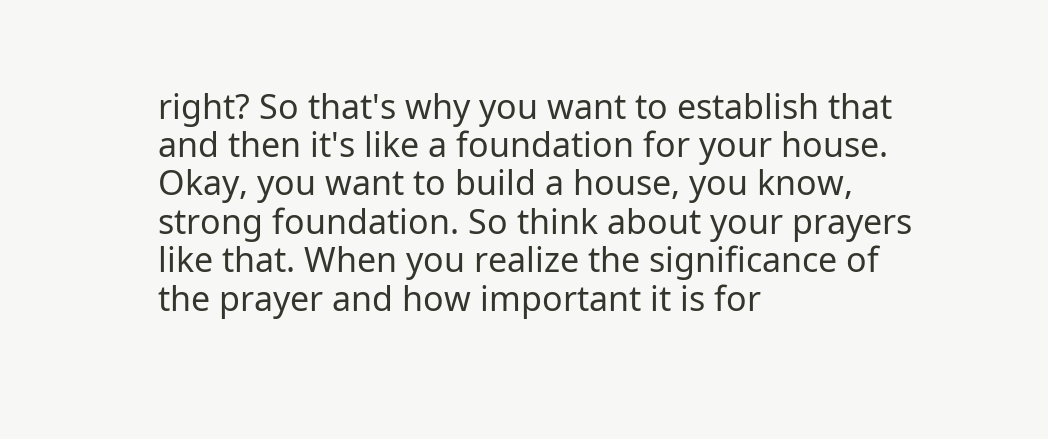right? So that's why you want to establish that and then it's like a foundation for your house. Okay, you want to build a house, you know, strong foundation. So think about your prayers like that. When you realize the significance of the prayer and how important it is for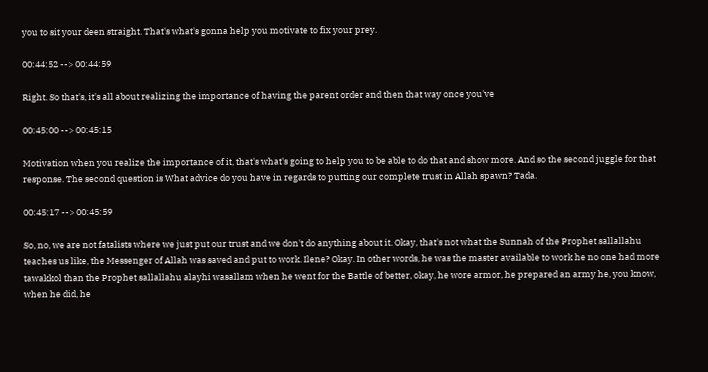you to sit your deen straight. That's what's gonna help you motivate to fix your prey.

00:44:52 --> 00:44:59

Right. So that's, it's all about realizing the importance of having the parent order and then that way once you've

00:45:00 --> 00:45:15

Motivation when you realize the importance of it, that's what's going to help you to be able to do that and show more. And so the second juggle for that response. The second question is What advice do you have in regards to putting our complete trust in Allah spawn? Tada.

00:45:17 --> 00:45:59

So, no, we are not fatalists where we just put our trust and we don't do anything about it. Okay, that's not what the Sunnah of the Prophet sallallahu teaches us like, the Messenger of Allah was saved and put to work. Ilene? Okay. In other words, he was the master available to work he no one had more tawakkol than the Prophet sallallahu alayhi wasallam when he went for the Battle of better, okay, he wore armor, he prepared an army he, you know, when he did, he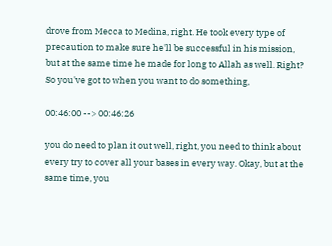drove from Mecca to Medina, right. He took every type of precaution to make sure he'll be successful in his mission, but at the same time he made for long to Allah as well. Right? So you've got to when you want to do something,

00:46:00 --> 00:46:26

you do need to plan it out well, right, you need to think about every try to cover all your bases in every way. Okay, but at the same time, you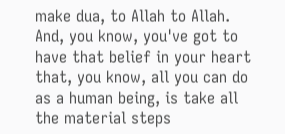make dua, to Allah to Allah. And, you know, you've got to have that belief in your heart that, you know, all you can do as a human being, is take all the material steps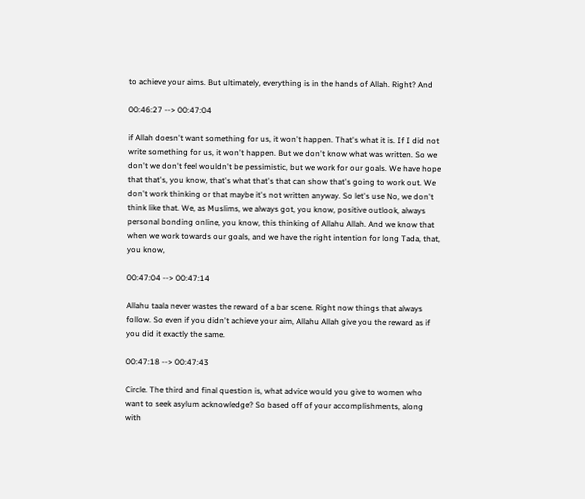to achieve your aims. But ultimately, everything is in the hands of Allah. Right? And

00:46:27 --> 00:47:04

if Allah doesn't want something for us, it won't happen. That's what it is. If I did not write something for us, it won't happen. But we don't know what was written. So we don't we don't feel wouldn't be pessimistic, but we work for our goals. We have hope that that's, you know, that's what that's that can show that's going to work out. We don't work thinking or that maybe it's not written anyway. So let's use No, we don't think like that. We, as Muslims, we always got, you know, positive outlook, always personal bonding online, you know, this thinking of Allahu Allah. And we know that when we work towards our goals, and we have the right intention for long Tada, that, you know,

00:47:04 --> 00:47:14

Allahu taala never wastes the reward of a bar scene. Right now things that always follow. So even if you didn't achieve your aim, Allahu Allah give you the reward as if you did it exactly the same.

00:47:18 --> 00:47:43

Circle. The third and final question is, what advice would you give to women who want to seek asylum acknowledge? So based off of your accomplishments, along with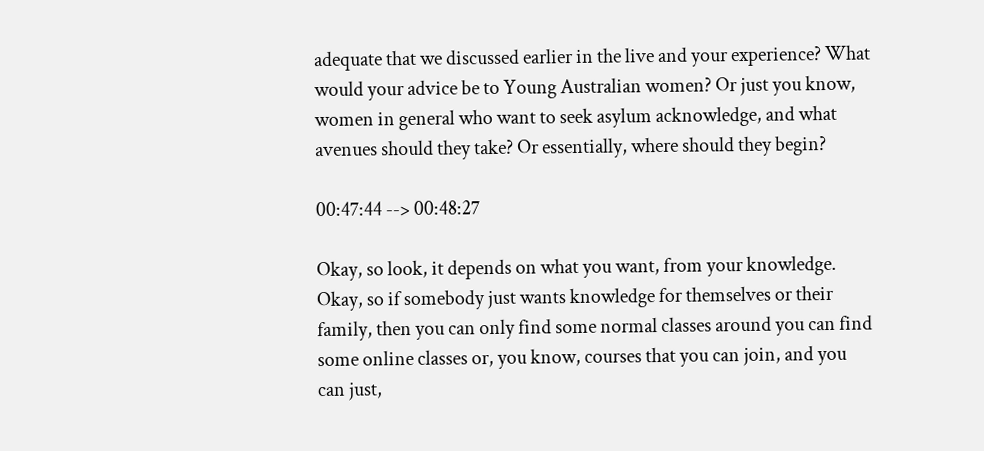adequate that we discussed earlier in the live and your experience? What would your advice be to Young Australian women? Or just you know, women in general who want to seek asylum acknowledge, and what avenues should they take? Or essentially, where should they begin?

00:47:44 --> 00:48:27

Okay, so look, it depends on what you want, from your knowledge. Okay, so if somebody just wants knowledge for themselves or their family, then you can only find some normal classes around you can find some online classes or, you know, courses that you can join, and you can just,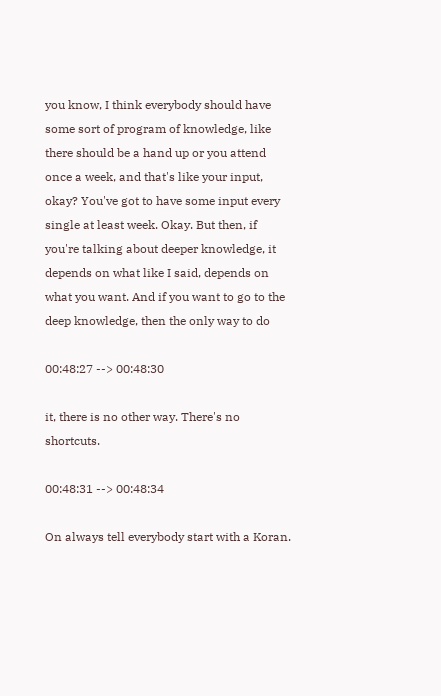you know, I think everybody should have some sort of program of knowledge, like there should be a hand up or you attend once a week, and that's like your input, okay? You've got to have some input every single at least week. Okay. But then, if you're talking about deeper knowledge, it depends on what like I said, depends on what you want. And if you want to go to the deep knowledge, then the only way to do

00:48:27 --> 00:48:30

it, there is no other way. There's no shortcuts.

00:48:31 --> 00:48:34

On always tell everybody start with a Koran.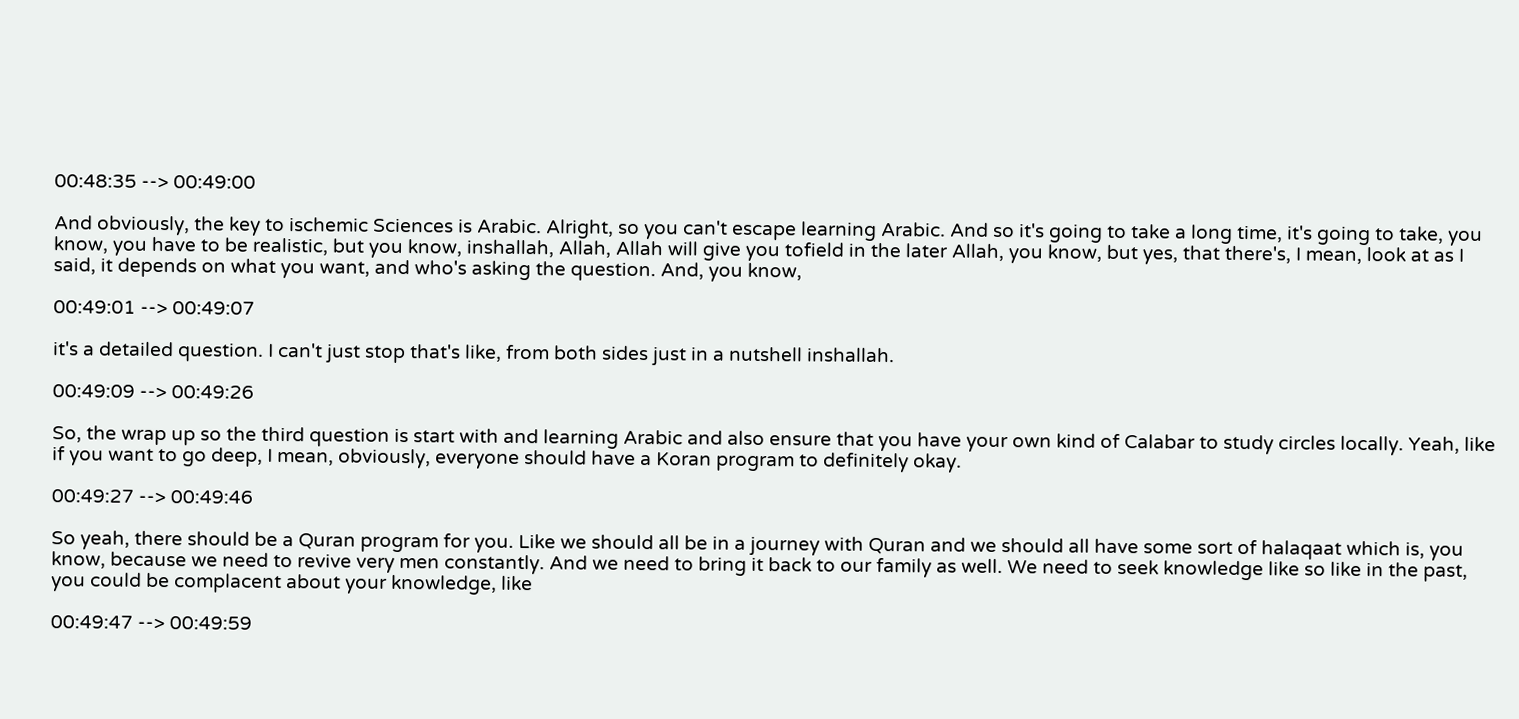00:48:35 --> 00:49:00

And obviously, the key to ischemic Sciences is Arabic. Alright, so you can't escape learning Arabic. And so it's going to take a long time, it's going to take, you know, you have to be realistic, but you know, inshallah, Allah, Allah will give you tofield in the later Allah, you know, but yes, that there's, I mean, look at as I said, it depends on what you want, and who's asking the question. And, you know,

00:49:01 --> 00:49:07

it's a detailed question. I can't just stop that's like, from both sides just in a nutshell inshallah.

00:49:09 --> 00:49:26

So, the wrap up so the third question is start with and learning Arabic and also ensure that you have your own kind of Calabar to study circles locally. Yeah, like if you want to go deep, I mean, obviously, everyone should have a Koran program to definitely okay.

00:49:27 --> 00:49:46

So yeah, there should be a Quran program for you. Like we should all be in a journey with Quran and we should all have some sort of halaqaat which is, you know, because we need to revive very men constantly. And we need to bring it back to our family as well. We need to seek knowledge like so like in the past, you could be complacent about your knowledge, like

00:49:47 --> 00:49:59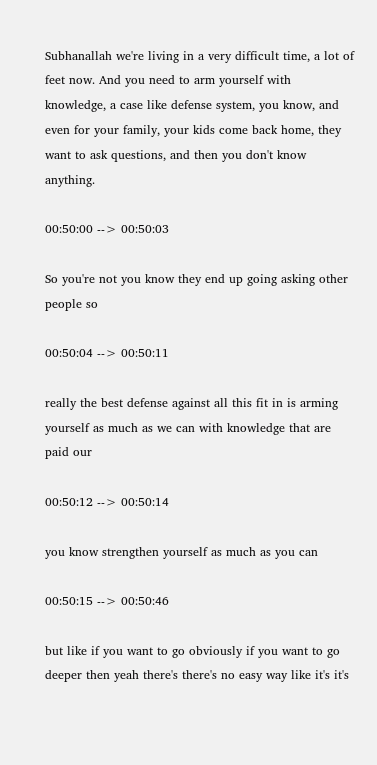Subhanallah we're living in a very difficult time, a lot of feet now. And you need to arm yourself with knowledge, a case like defense system, you know, and even for your family, your kids come back home, they want to ask questions, and then you don't know anything.

00:50:00 --> 00:50:03

So you're not you know they end up going asking other people so

00:50:04 --> 00:50:11

really the best defense against all this fit in is arming yourself as much as we can with knowledge that are paid our

00:50:12 --> 00:50:14

you know strengthen yourself as much as you can

00:50:15 --> 00:50:46

but like if you want to go obviously if you want to go deeper then yeah there's there's no easy way like it's it's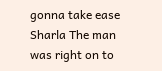gonna take ease Sharla The man was right on to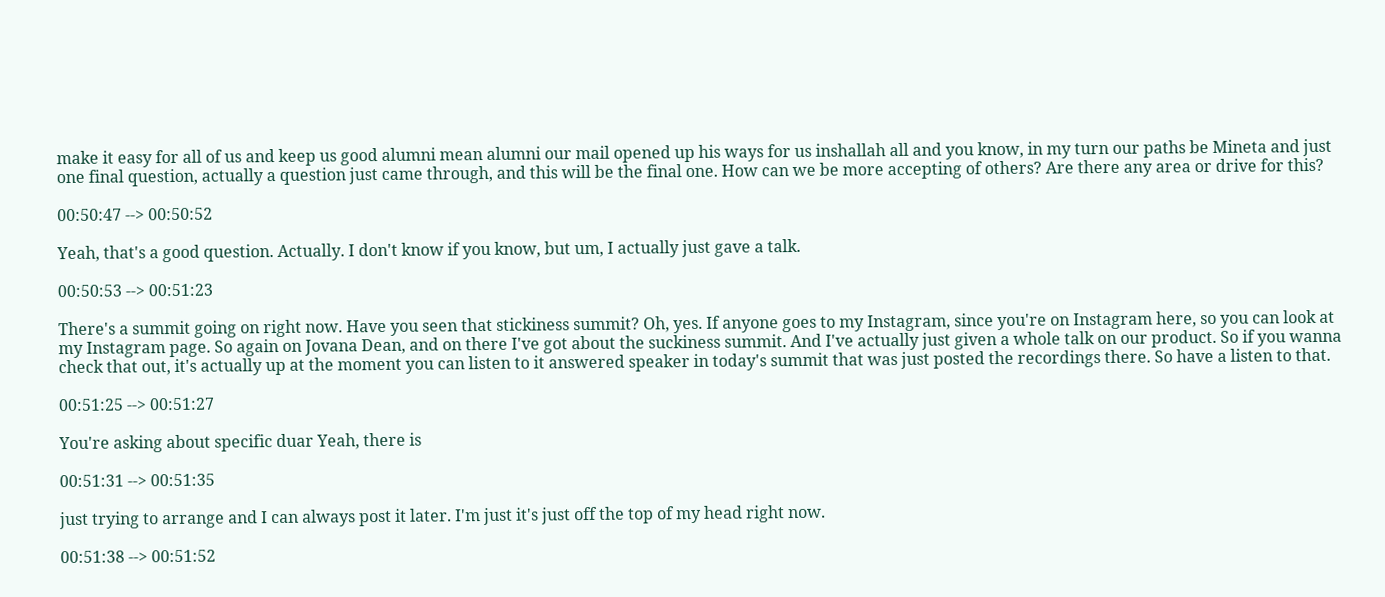make it easy for all of us and keep us good alumni mean alumni our mail opened up his ways for us inshallah all and you know, in my turn our paths be Mineta and just one final question, actually a question just came through, and this will be the final one. How can we be more accepting of others? Are there any area or drive for this?

00:50:47 --> 00:50:52

Yeah, that's a good question. Actually. I don't know if you know, but um, I actually just gave a talk.

00:50:53 --> 00:51:23

There's a summit going on right now. Have you seen that stickiness summit? Oh, yes. If anyone goes to my Instagram, since you're on Instagram here, so you can look at my Instagram page. So again on Jovana Dean, and on there I've got about the suckiness summit. And I've actually just given a whole talk on our product. So if you wanna check that out, it's actually up at the moment you can listen to it answered speaker in today's summit that was just posted the recordings there. So have a listen to that.

00:51:25 --> 00:51:27

You're asking about specific duar Yeah, there is

00:51:31 --> 00:51:35

just trying to arrange and I can always post it later. I'm just it's just off the top of my head right now.

00:51:38 --> 00:51:52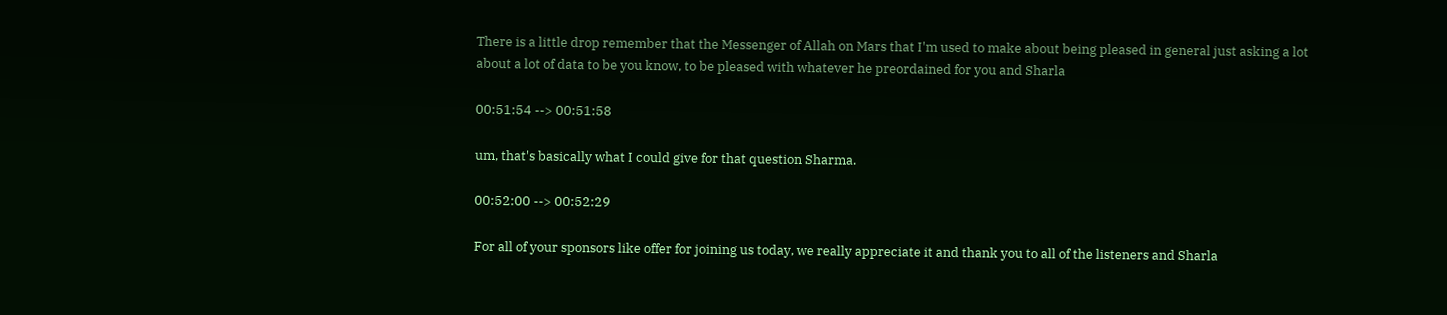There is a little drop remember that the Messenger of Allah on Mars that I'm used to make about being pleased in general just asking a lot about a lot of data to be you know, to be pleased with whatever he preordained for you and Sharla

00:51:54 --> 00:51:58

um, that's basically what I could give for that question Sharma.

00:52:00 --> 00:52:29

For all of your sponsors like offer for joining us today, we really appreciate it and thank you to all of the listeners and Sharla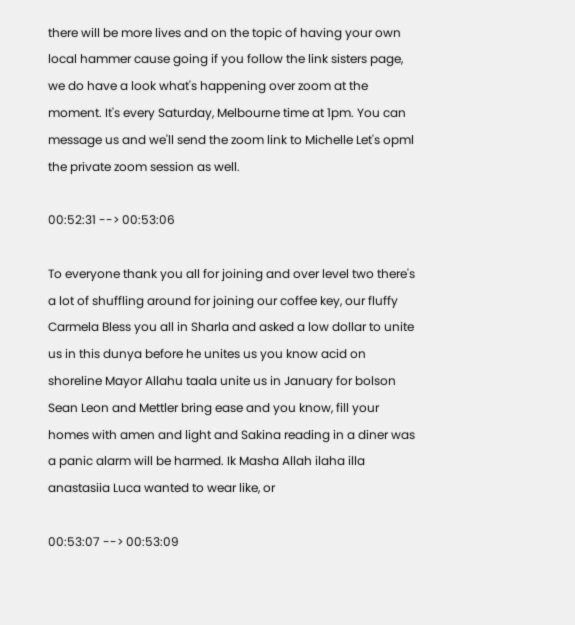there will be more lives and on the topic of having your own local hammer cause going if you follow the link sisters page, we do have a look what's happening over zoom at the moment. It's every Saturday, Melbourne time at 1pm. You can message us and we'll send the zoom link to Michelle Let's opml the private zoom session as well.

00:52:31 --> 00:53:06

To everyone thank you all for joining and over level two there's a lot of shuffling around for joining our coffee key, our fluffy Carmela Bless you all in Sharla and asked a low dollar to unite us in this dunya before he unites us you know acid on shoreline Mayor Allahu taala unite us in January for bolson Sean Leon and Mettler bring ease and you know, fill your homes with amen and light and Sakina reading in a diner was a panic alarm will be harmed. Ik Masha Allah ilaha illa anastasiia Luca wanted to wear like, or

00:53:07 --> 00:53:09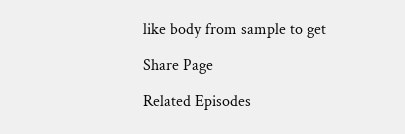like body from sample to get

Share Page

Related Episodes